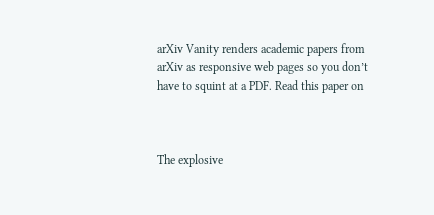arXiv Vanity renders academic papers from arXiv as responsive web pages so you don’t have to squint at a PDF. Read this paper on



The explosive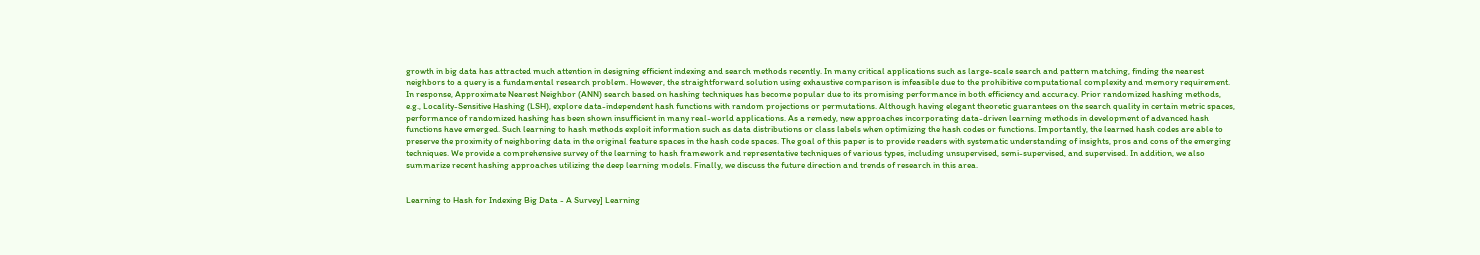growth in big data has attracted much attention in designing efficient indexing and search methods recently. In many critical applications such as large-scale search and pattern matching, finding the nearest neighbors to a query is a fundamental research problem. However, the straightforward solution using exhaustive comparison is infeasible due to the prohibitive computational complexity and memory requirement. In response, Approximate Nearest Neighbor (ANN) search based on hashing techniques has become popular due to its promising performance in both efficiency and accuracy. Prior randomized hashing methods, e.g., Locality-Sensitive Hashing (LSH), explore data-independent hash functions with random projections or permutations. Although having elegant theoretic guarantees on the search quality in certain metric spaces, performance of randomized hashing has been shown insufficient in many real-world applications. As a remedy, new approaches incorporating data-driven learning methods in development of advanced hash functions have emerged. Such learning to hash methods exploit information such as data distributions or class labels when optimizing the hash codes or functions. Importantly, the learned hash codes are able to preserve the proximity of neighboring data in the original feature spaces in the hash code spaces. The goal of this paper is to provide readers with systematic understanding of insights, pros and cons of the emerging techniques. We provide a comprehensive survey of the learning to hash framework and representative techniques of various types, including unsupervised, semi-supervised, and supervised. In addition, we also summarize recent hashing approaches utilizing the deep learning models. Finally, we discuss the future direction and trends of research in this area.


Learning to Hash for Indexing Big Data - A Survey] Learning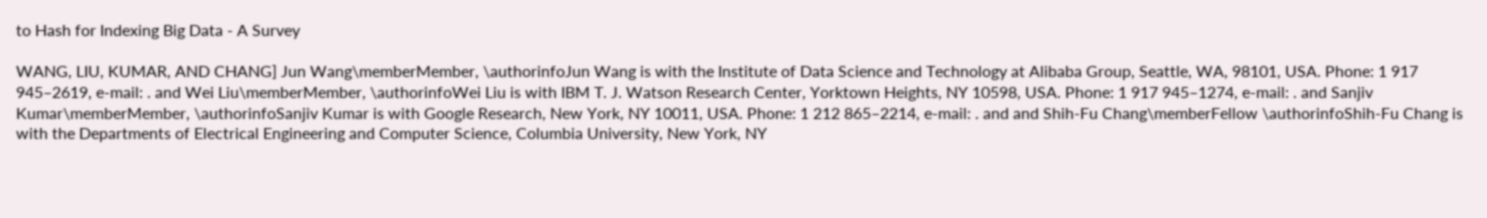to Hash for Indexing Big Data - A Survey

WANG, LIU, KUMAR, AND CHANG] Jun Wang\memberMember, \authorinfoJun Wang is with the Institute of Data Science and Technology at Alibaba Group, Seattle, WA, 98101, USA. Phone: 1 917 945–2619, e-mail: . and Wei Liu\memberMember, \authorinfoWei Liu is with IBM T. J. Watson Research Center, Yorktown Heights, NY 10598, USA. Phone: 1 917 945–1274, e-mail: . and Sanjiv Kumar\memberMember, \authorinfoSanjiv Kumar is with Google Research, New York, NY 10011, USA. Phone: 1 212 865–2214, e-mail: . and and Shih-Fu Chang\memberFellow \authorinfoShih-Fu Chang is with the Departments of Electrical Engineering and Computer Science, Columbia University, New York, NY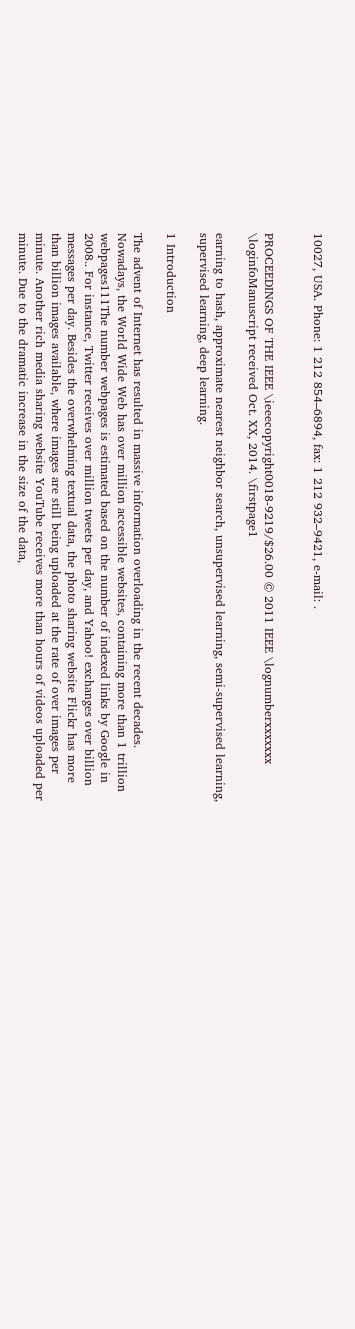10027, USA. Phone: 1 212 854–6894, fax: 1 212 932–9421, e-mail: .


PROCEEDINGS OF THE IEEE \ieeecopyright0018-9219/$26.00 © 2011 IEEE \lognumberxxxxxxx \loginfoManuscript received Oct. XX, 2014. \firstpage1

earning to hash, approximate nearest neighbor search, unsupervised learning, semi-supervised learning, supervised learning, deep learning.

1 Introduction

The advent of Internet has resulted in massive information overloading in the recent decades. Nowadays, the World Wide Web has over million accessible websites, containing more than 1 trillion webpages111The number webpages is estimated based on the number of indexed links by Google in 2008.. For instance, Twitter receives over million tweets per day, and Yahoo! exchanges over billion messages per day. Besides the overwhelming textual data, the photo sharing website Flickr has more than billion images available, where images are still being uploaded at the rate of over images per minute. Another rich media sharing website YouTube receives more than hours of videos uploaded per minute. Due to the dramatic increase in the size of the data,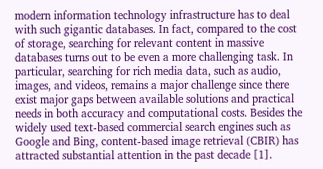modern information technology infrastructure has to deal with such gigantic databases. In fact, compared to the cost of storage, searching for relevant content in massive databases turns out to be even a more challenging task. In particular, searching for rich media data, such as audio, images, and videos, remains a major challenge since there exist major gaps between available solutions and practical needs in both accuracy and computational costs. Besides the widely used text-based commercial search engines such as Google and Bing, content-based image retrieval (CBIR) has attracted substantial attention in the past decade [1].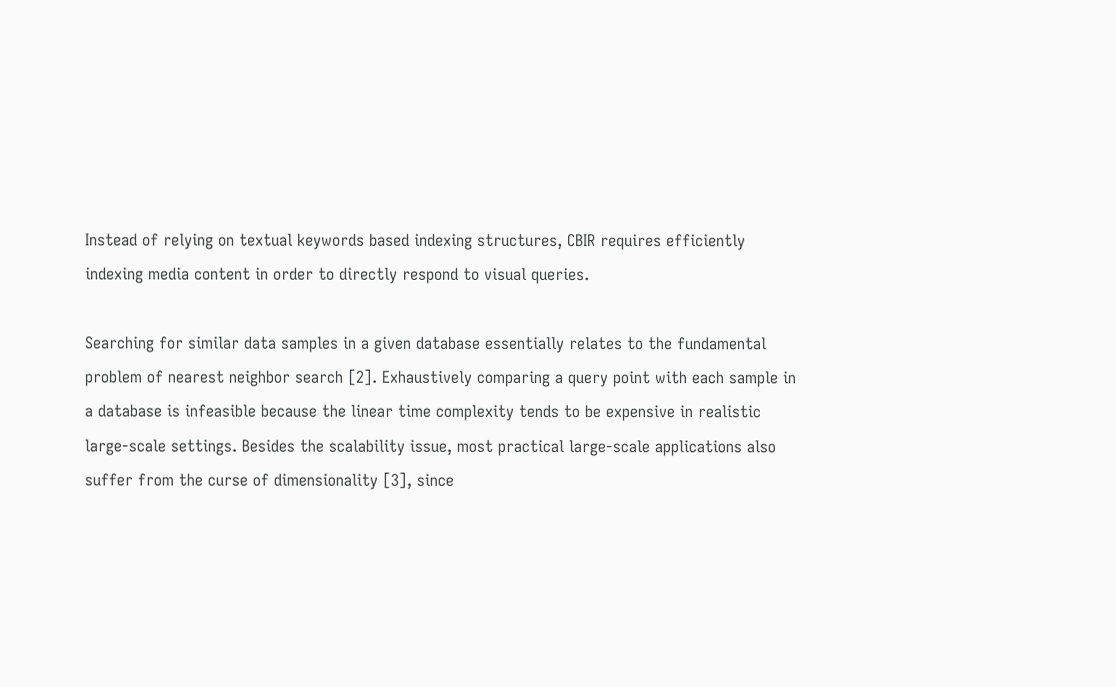Instead of relying on textual keywords based indexing structures, CBIR requires efficiently indexing media content in order to directly respond to visual queries.

Searching for similar data samples in a given database essentially relates to the fundamental problem of nearest neighbor search [2]. Exhaustively comparing a query point with each sample in a database is infeasible because the linear time complexity tends to be expensive in realistic large-scale settings. Besides the scalability issue, most practical large-scale applications also suffer from the curse of dimensionality [3], since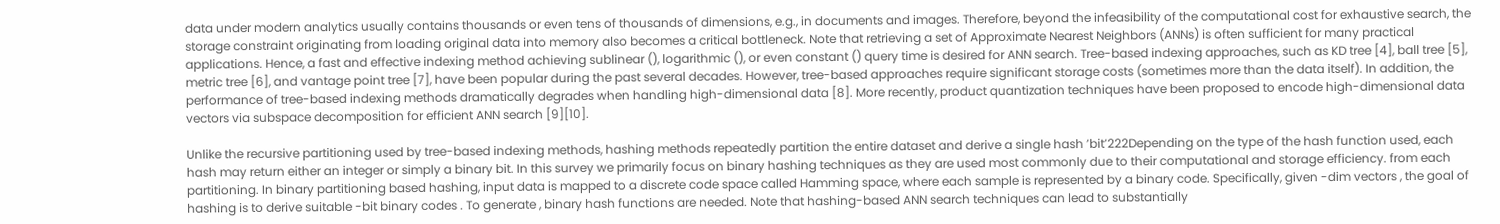data under modern analytics usually contains thousands or even tens of thousands of dimensions, e.g., in documents and images. Therefore, beyond the infeasibility of the computational cost for exhaustive search, the storage constraint originating from loading original data into memory also becomes a critical bottleneck. Note that retrieving a set of Approximate Nearest Neighbors (ANNs) is often sufficient for many practical applications. Hence, a fast and effective indexing method achieving sublinear (), logarithmic (), or even constant () query time is desired for ANN search. Tree-based indexing approaches, such as KD tree [4], ball tree [5], metric tree [6], and vantage point tree [7], have been popular during the past several decades. However, tree-based approaches require significant storage costs (sometimes more than the data itself). In addition, the performance of tree-based indexing methods dramatically degrades when handling high-dimensional data [8]. More recently, product quantization techniques have been proposed to encode high-dimensional data vectors via subspace decomposition for efficient ANN search [9][10].

Unlike the recursive partitioning used by tree-based indexing methods, hashing methods repeatedly partition the entire dataset and derive a single hash ’bit’222Depending on the type of the hash function used, each hash may return either an integer or simply a binary bit. In this survey we primarily focus on binary hashing techniques as they are used most commonly due to their computational and storage efficiency. from each partitioning. In binary partitioning based hashing, input data is mapped to a discrete code space called Hamming space, where each sample is represented by a binary code. Specifically, given -dim vectors , the goal of hashing is to derive suitable -bit binary codes . To generate , binary hash functions are needed. Note that hashing-based ANN search techniques can lead to substantially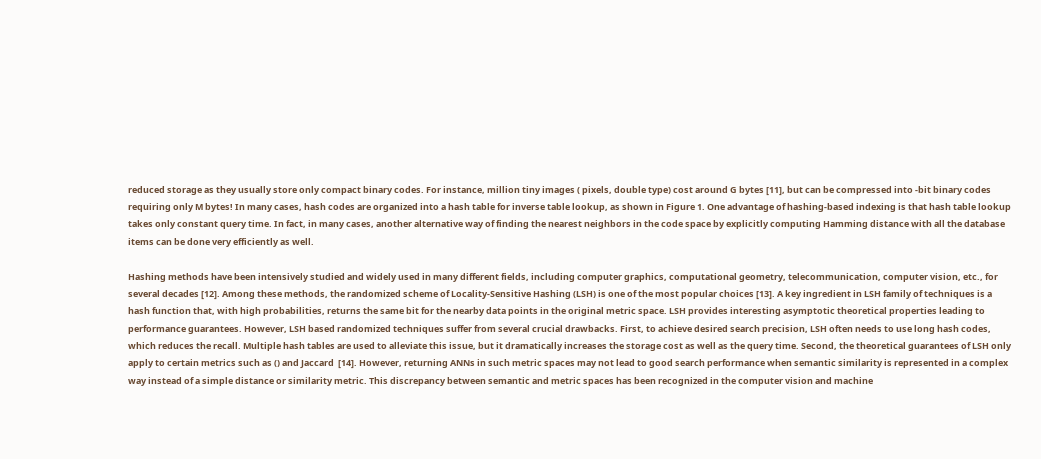reduced storage as they usually store only compact binary codes. For instance, million tiny images ( pixels, double type) cost around G bytes [11], but can be compressed into -bit binary codes requiring only M bytes! In many cases, hash codes are organized into a hash table for inverse table lookup, as shown in Figure 1. One advantage of hashing-based indexing is that hash table lookup takes only constant query time. In fact, in many cases, another alternative way of finding the nearest neighbors in the code space by explicitly computing Hamming distance with all the database items can be done very efficiently as well.

Hashing methods have been intensively studied and widely used in many different fields, including computer graphics, computational geometry, telecommunication, computer vision, etc., for several decades [12]. Among these methods, the randomized scheme of Locality-Sensitive Hashing (LSH) is one of the most popular choices [13]. A key ingredient in LSH family of techniques is a hash function that, with high probabilities, returns the same bit for the nearby data points in the original metric space. LSH provides interesting asymptotic theoretical properties leading to performance guarantees. However, LSH based randomized techniques suffer from several crucial drawbacks. First, to achieve desired search precision, LSH often needs to use long hash codes, which reduces the recall. Multiple hash tables are used to alleviate this issue, but it dramatically increases the storage cost as well as the query time. Second, the theoretical guarantees of LSH only apply to certain metrics such as () and Jaccard  [14]. However, returning ANNs in such metric spaces may not lead to good search performance when semantic similarity is represented in a complex way instead of a simple distance or similarity metric. This discrepancy between semantic and metric spaces has been recognized in the computer vision and machine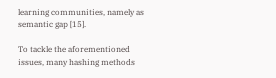learning communities, namely as semantic gap [15].

To tackle the aforementioned issues, many hashing methods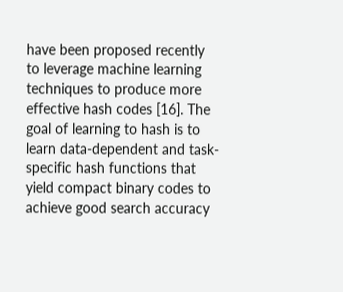have been proposed recently to leverage machine learning techniques to produce more effective hash codes [16]. The goal of learning to hash is to learn data-dependent and task-specific hash functions that yield compact binary codes to achieve good search accuracy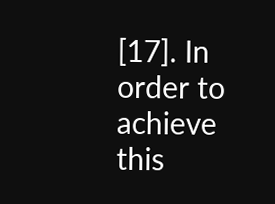[17]. In order to achieve this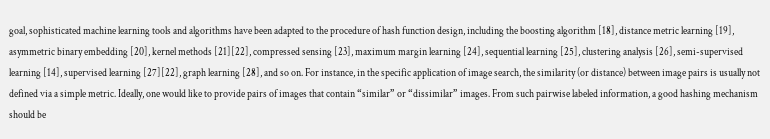goal, sophisticated machine learning tools and algorithms have been adapted to the procedure of hash function design, including the boosting algorithm [18], distance metric learning [19], asymmetric binary embedding [20], kernel methods [21][22], compressed sensing [23], maximum margin learning [24], sequential learning [25], clustering analysis [26], semi-supervised learning [14], supervised learning [27][22], graph learning [28], and so on. For instance, in the specific application of image search, the similarity (or distance) between image pairs is usually not defined via a simple metric. Ideally, one would like to provide pairs of images that contain “similar” or “dissimilar” images. From such pairwise labeled information, a good hashing mechanism should be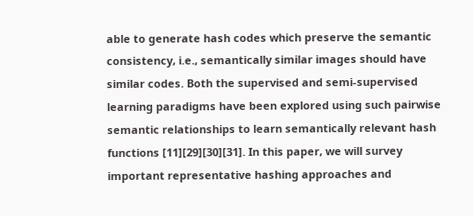able to generate hash codes which preserve the semantic consistency, i.e., semantically similar images should have similar codes. Both the supervised and semi-supervised learning paradigms have been explored using such pairwise semantic relationships to learn semantically relevant hash functions [11][29][30][31]. In this paper, we will survey important representative hashing approaches and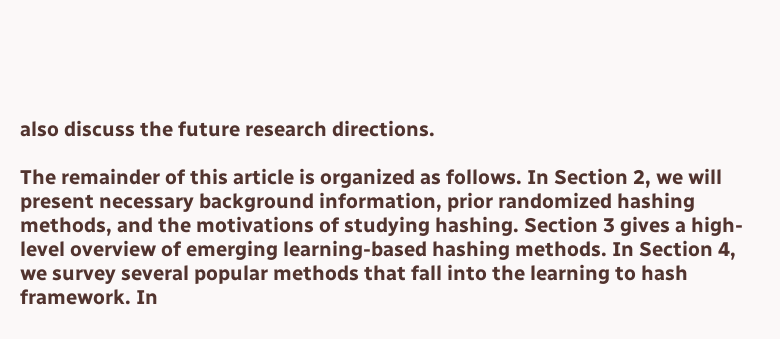also discuss the future research directions.

The remainder of this article is organized as follows. In Section 2, we will present necessary background information, prior randomized hashing methods, and the motivations of studying hashing. Section 3 gives a high-level overview of emerging learning-based hashing methods. In Section 4, we survey several popular methods that fall into the learning to hash framework. In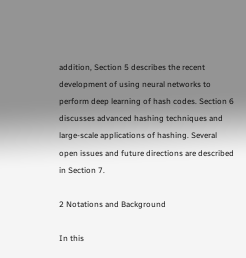addition, Section 5 describes the recent development of using neural networks to perform deep learning of hash codes. Section 6 discusses advanced hashing techniques and large-scale applications of hashing. Several open issues and future directions are described in Section 7.

2 Notations and Background

In this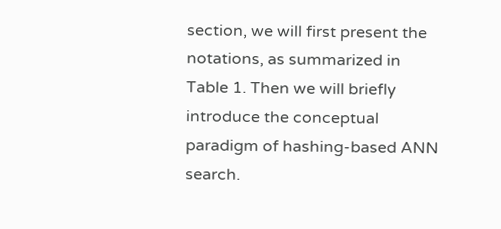section, we will first present the notations, as summarized in Table 1. Then we will briefly introduce the conceptual paradigm of hashing-based ANN search.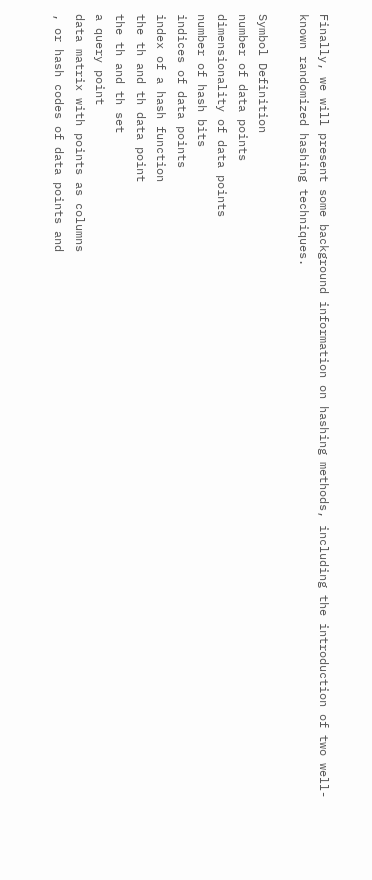Finally, we will present some background information on hashing methods, including the introduction of two well-known randomized hashing techniques.

Symbol Definition
number of data points
dimensionality of data points
number of hash bits
indices of data points
index of a hash function
the th and th data point
the th and th set
a query point
data matrix with points as columns
, or hash codes of data points and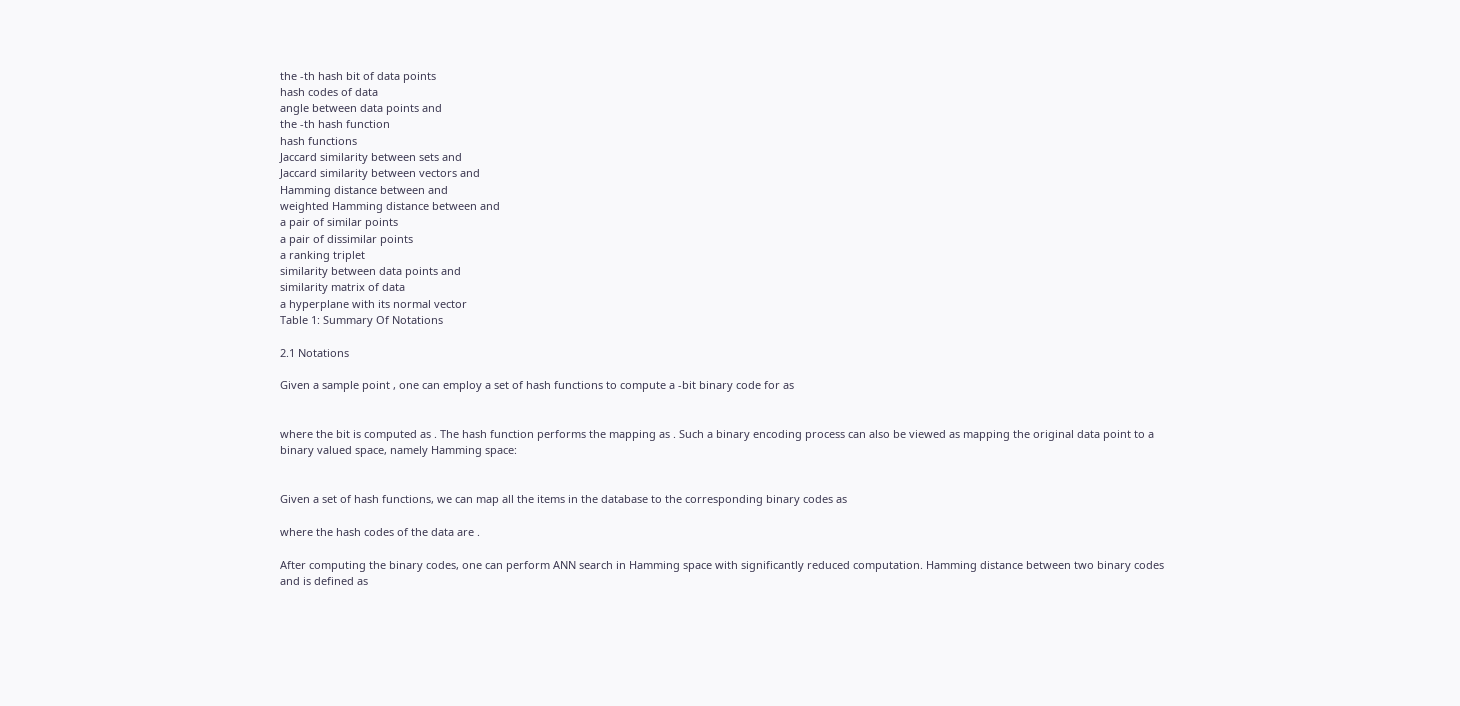the -th hash bit of data points
hash codes of data
angle between data points and
the -th hash function
hash functions
Jaccard similarity between sets and
Jaccard similarity between vectors and
Hamming distance between and
weighted Hamming distance between and
a pair of similar points
a pair of dissimilar points
a ranking triplet
similarity between data points and
similarity matrix of data
a hyperplane with its normal vector
Table 1: Summary Of Notations

2.1 Notations

Given a sample point , one can employ a set of hash functions to compute a -bit binary code for as


where the bit is computed as . The hash function performs the mapping as . Such a binary encoding process can also be viewed as mapping the original data point to a binary valued space, namely Hamming space:


Given a set of hash functions, we can map all the items in the database to the corresponding binary codes as

where the hash codes of the data are .

After computing the binary codes, one can perform ANN search in Hamming space with significantly reduced computation. Hamming distance between two binary codes and is defined as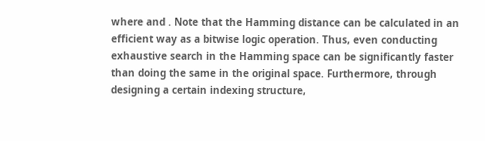where and . Note that the Hamming distance can be calculated in an efficient way as a bitwise logic operation. Thus, even conducting exhaustive search in the Hamming space can be significantly faster than doing the same in the original space. Furthermore, through designing a certain indexing structure,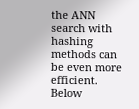the ANN search with hashing methods can be even more efficient. Below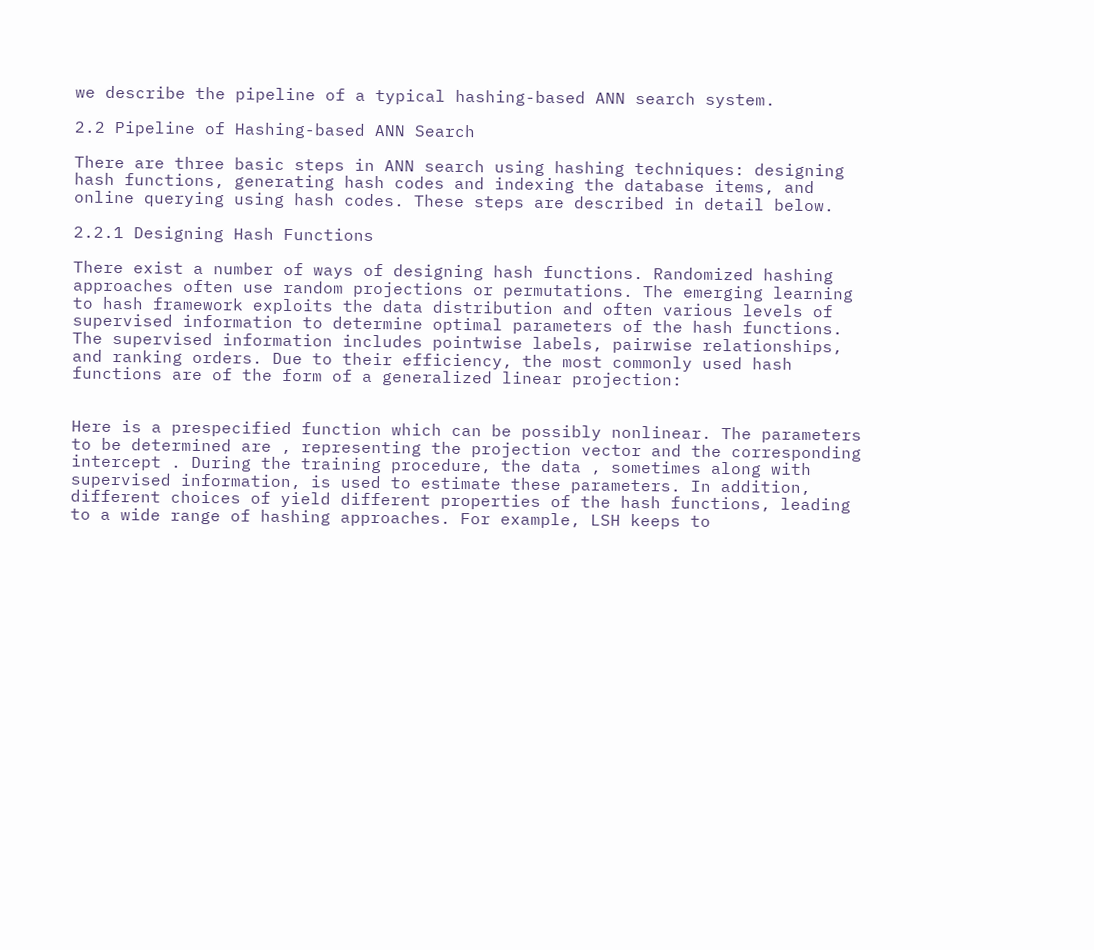we describe the pipeline of a typical hashing-based ANN search system.

2.2 Pipeline of Hashing-based ANN Search

There are three basic steps in ANN search using hashing techniques: designing hash functions, generating hash codes and indexing the database items, and online querying using hash codes. These steps are described in detail below.

2.2.1 Designing Hash Functions

There exist a number of ways of designing hash functions. Randomized hashing approaches often use random projections or permutations. The emerging learning to hash framework exploits the data distribution and often various levels of supervised information to determine optimal parameters of the hash functions. The supervised information includes pointwise labels, pairwise relationships, and ranking orders. Due to their efficiency, the most commonly used hash functions are of the form of a generalized linear projection:


Here is a prespecified function which can be possibly nonlinear. The parameters to be determined are , representing the projection vector and the corresponding intercept . During the training procedure, the data , sometimes along with supervised information, is used to estimate these parameters. In addition, different choices of yield different properties of the hash functions, leading to a wide range of hashing approaches. For example, LSH keeps to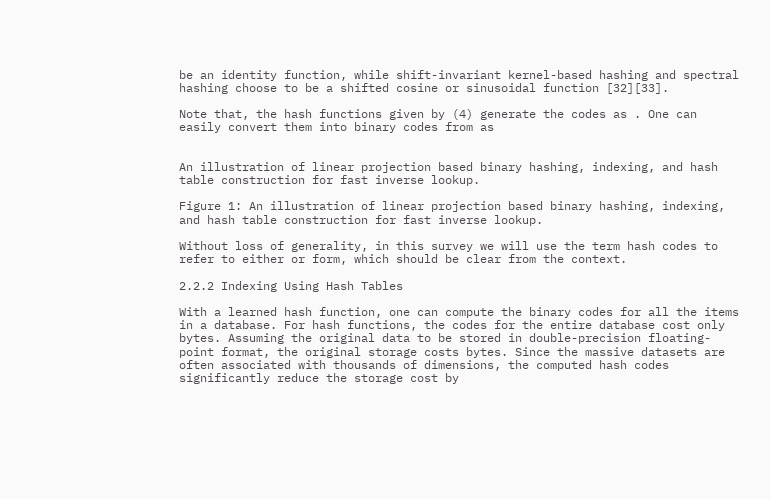be an identity function, while shift-invariant kernel-based hashing and spectral hashing choose to be a shifted cosine or sinusoidal function [32][33].

Note that, the hash functions given by (4) generate the codes as . One can easily convert them into binary codes from as


An illustration of linear projection based binary hashing, indexing, and hash table construction for fast inverse lookup.

Figure 1: An illustration of linear projection based binary hashing, indexing, and hash table construction for fast inverse lookup.

Without loss of generality, in this survey we will use the term hash codes to refer to either or form, which should be clear from the context.

2.2.2 Indexing Using Hash Tables

With a learned hash function, one can compute the binary codes for all the items in a database. For hash functions, the codes for the entire database cost only bytes. Assuming the original data to be stored in double-precision floating-point format, the original storage costs bytes. Since the massive datasets are often associated with thousands of dimensions, the computed hash codes significantly reduce the storage cost by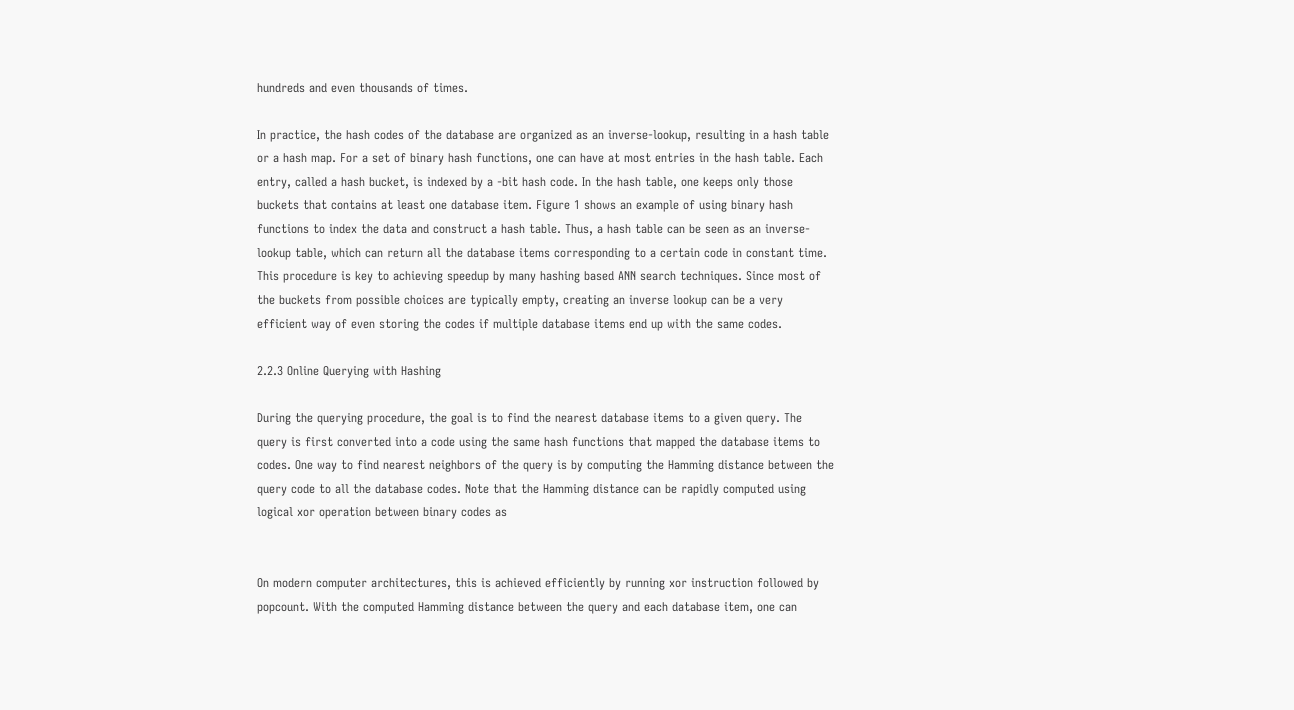hundreds and even thousands of times.

In practice, the hash codes of the database are organized as an inverse-lookup, resulting in a hash table or a hash map. For a set of binary hash functions, one can have at most entries in the hash table. Each entry, called a hash bucket, is indexed by a -bit hash code. In the hash table, one keeps only those buckets that contains at least one database item. Figure 1 shows an example of using binary hash functions to index the data and construct a hash table. Thus, a hash table can be seen as an inverse-lookup table, which can return all the database items corresponding to a certain code in constant time. This procedure is key to achieving speedup by many hashing based ANN search techniques. Since most of the buckets from possible choices are typically empty, creating an inverse lookup can be a very efficient way of even storing the codes if multiple database items end up with the same codes.

2.2.3 Online Querying with Hashing

During the querying procedure, the goal is to find the nearest database items to a given query. The query is first converted into a code using the same hash functions that mapped the database items to codes. One way to find nearest neighbors of the query is by computing the Hamming distance between the query code to all the database codes. Note that the Hamming distance can be rapidly computed using logical xor operation between binary codes as


On modern computer architectures, this is achieved efficiently by running xor instruction followed by popcount. With the computed Hamming distance between the query and each database item, one can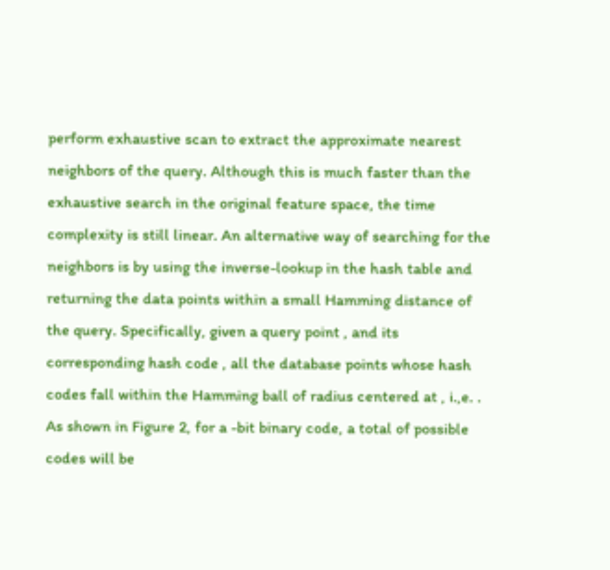perform exhaustive scan to extract the approximate nearest neighbors of the query. Although this is much faster than the exhaustive search in the original feature space, the time complexity is still linear. An alternative way of searching for the neighbors is by using the inverse-lookup in the hash table and returning the data points within a small Hamming distance of the query. Specifically, given a query point , and its corresponding hash code , all the database points whose hash codes fall within the Hamming ball of radius centered at , i.,e. . As shown in Figure 2, for a -bit binary code, a total of possible codes will be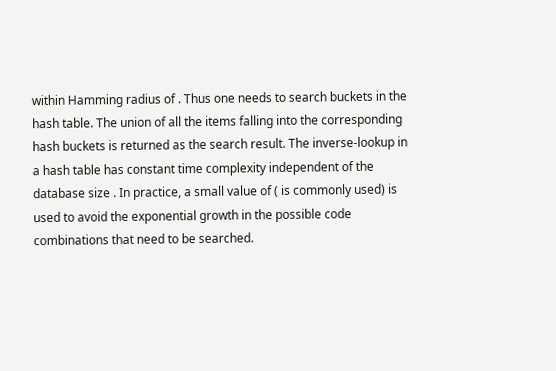within Hamming radius of . Thus one needs to search buckets in the hash table. The union of all the items falling into the corresponding hash buckets is returned as the search result. The inverse-lookup in a hash table has constant time complexity independent of the database size . In practice, a small value of ( is commonly used) is used to avoid the exponential growth in the possible code combinations that need to be searched.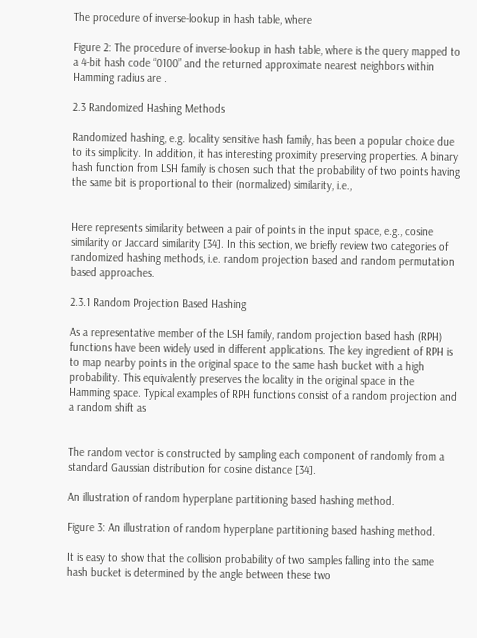The procedure of inverse-lookup in hash table, where

Figure 2: The procedure of inverse-lookup in hash table, where is the query mapped to a 4-bit hash code “0100” and the returned approximate nearest neighbors within Hamming radius are .

2.3 Randomized Hashing Methods

Randomized hashing, e.g. locality sensitive hash family, has been a popular choice due to its simplicity. In addition, it has interesting proximity preserving properties. A binary hash function from LSH family is chosen such that the probability of two points having the same bit is proportional to their (normalized) similarity, i.e.,


Here represents similarity between a pair of points in the input space, e.g., cosine similarity or Jaccard similarity [34]. In this section, we briefly review two categories of randomized hashing methods, i.e. random projection based and random permutation based approaches.

2.3.1 Random Projection Based Hashing

As a representative member of the LSH family, random projection based hash (RPH) functions have been widely used in different applications. The key ingredient of RPH is to map nearby points in the original space to the same hash bucket with a high probability. This equivalently preserves the locality in the original space in the Hamming space. Typical examples of RPH functions consist of a random projection and a random shift as


The random vector is constructed by sampling each component of randomly from a standard Gaussian distribution for cosine distance [34].

An illustration of random hyperplane partitioning based hashing method.

Figure 3: An illustration of random hyperplane partitioning based hashing method.

It is easy to show that the collision probability of two samples falling into the same hash bucket is determined by the angle between these two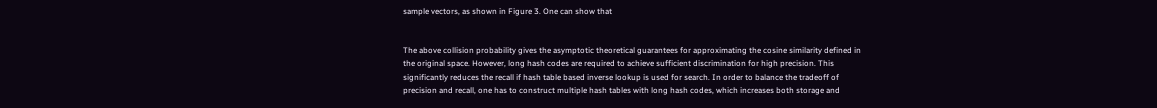sample vectors, as shown in Figure 3. One can show that


The above collision probability gives the asymptotic theoretical guarantees for approximating the cosine similarity defined in the original space. However, long hash codes are required to achieve sufficient discrimination for high precision. This significantly reduces the recall if hash table based inverse lookup is used for search. In order to balance the tradeoff of precision and recall, one has to construct multiple hash tables with long hash codes, which increases both storage and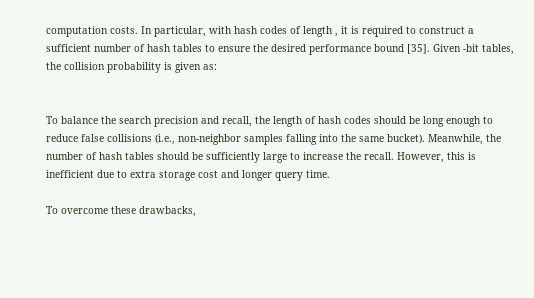computation costs. In particular, with hash codes of length , it is required to construct a sufficient number of hash tables to ensure the desired performance bound [35]. Given -bit tables, the collision probability is given as:


To balance the search precision and recall, the length of hash codes should be long enough to reduce false collisions (i.e., non-neighbor samples falling into the same bucket). Meanwhile, the number of hash tables should be sufficiently large to increase the recall. However, this is inefficient due to extra storage cost and longer query time.

To overcome these drawbacks,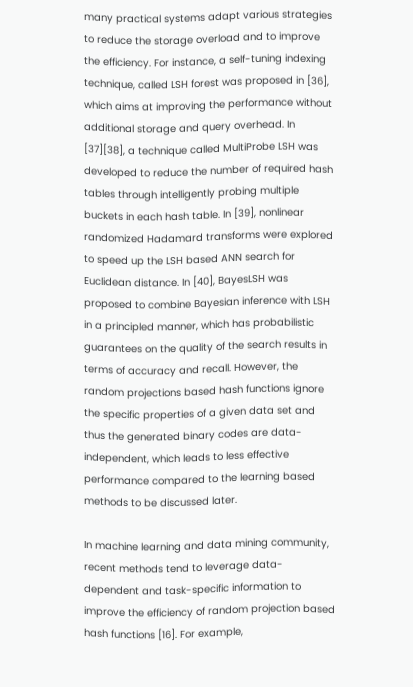many practical systems adapt various strategies to reduce the storage overload and to improve the efficiency. For instance, a self-tuning indexing technique, called LSH forest was proposed in [36], which aims at improving the performance without additional storage and query overhead. In [37][38], a technique called MultiProbe LSH was developed to reduce the number of required hash tables through intelligently probing multiple buckets in each hash table. In [39], nonlinear randomized Hadamard transforms were explored to speed up the LSH based ANN search for Euclidean distance. In [40], BayesLSH was proposed to combine Bayesian inference with LSH in a principled manner, which has probabilistic guarantees on the quality of the search results in terms of accuracy and recall. However, the random projections based hash functions ignore the specific properties of a given data set and thus the generated binary codes are data-independent, which leads to less effective performance compared to the learning based methods to be discussed later.

In machine learning and data mining community, recent methods tend to leverage data-dependent and task-specific information to improve the efficiency of random projection based hash functions [16]. For example,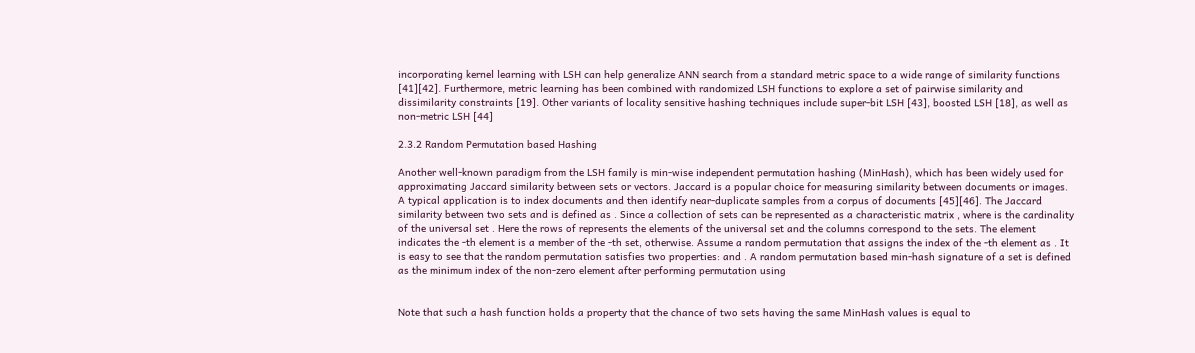incorporating kernel learning with LSH can help generalize ANN search from a standard metric space to a wide range of similarity functions [41][42]. Furthermore, metric learning has been combined with randomized LSH functions to explore a set of pairwise similarity and dissimilarity constraints [19]. Other variants of locality sensitive hashing techniques include super-bit LSH [43], boosted LSH [18], as well as non-metric LSH [44]

2.3.2 Random Permutation based Hashing

Another well-known paradigm from the LSH family is min-wise independent permutation hashing (MinHash), which has been widely used for approximating Jaccard similarity between sets or vectors. Jaccard is a popular choice for measuring similarity between documents or images. A typical application is to index documents and then identify near-duplicate samples from a corpus of documents [45][46]. The Jaccard similarity between two sets and is defined as . Since a collection of sets can be represented as a characteristic matrix , where is the cardinality of the universal set . Here the rows of represents the elements of the universal set and the columns correspond to the sets. The element indicates the -th element is a member of the -th set, otherwise. Assume a random permutation that assigns the index of the -th element as . It is easy to see that the random permutation satisfies two properties: and . A random permutation based min-hash signature of a set is defined as the minimum index of the non-zero element after performing permutation using


Note that such a hash function holds a property that the chance of two sets having the same MinHash values is equal to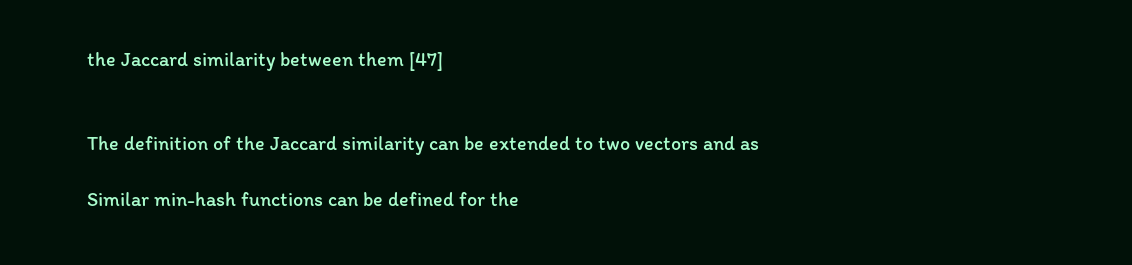the Jaccard similarity between them [47]


The definition of the Jaccard similarity can be extended to two vectors and as

Similar min-hash functions can be defined for the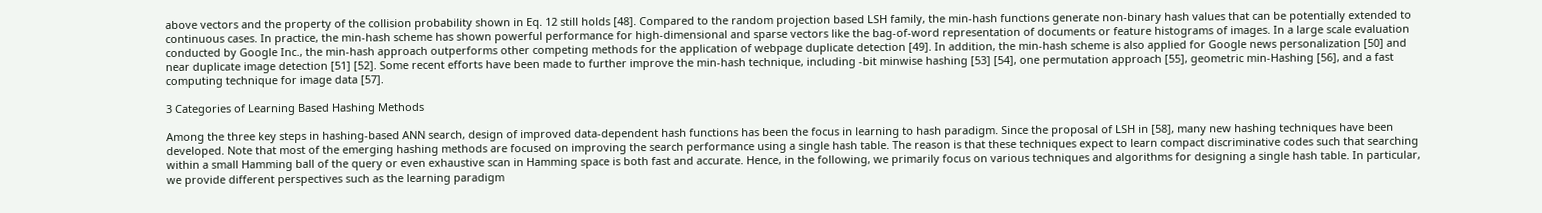above vectors and the property of the collision probability shown in Eq. 12 still holds [48]. Compared to the random projection based LSH family, the min-hash functions generate non-binary hash values that can be potentially extended to continuous cases. In practice, the min-hash scheme has shown powerful performance for high-dimensional and sparse vectors like the bag-of-word representation of documents or feature histograms of images. In a large scale evaluation conducted by Google Inc., the min-hash approach outperforms other competing methods for the application of webpage duplicate detection [49]. In addition, the min-hash scheme is also applied for Google news personalization [50] and near duplicate image detection [51] [52]. Some recent efforts have been made to further improve the min-hash technique, including -bit minwise hashing [53] [54], one permutation approach [55], geometric min-Hashing [56], and a fast computing technique for image data [57].

3 Categories of Learning Based Hashing Methods

Among the three key steps in hashing-based ANN search, design of improved data-dependent hash functions has been the focus in learning to hash paradigm. Since the proposal of LSH in [58], many new hashing techniques have been developed. Note that most of the emerging hashing methods are focused on improving the search performance using a single hash table. The reason is that these techniques expect to learn compact discriminative codes such that searching within a small Hamming ball of the query or even exhaustive scan in Hamming space is both fast and accurate. Hence, in the following, we primarily focus on various techniques and algorithms for designing a single hash table. In particular, we provide different perspectives such as the learning paradigm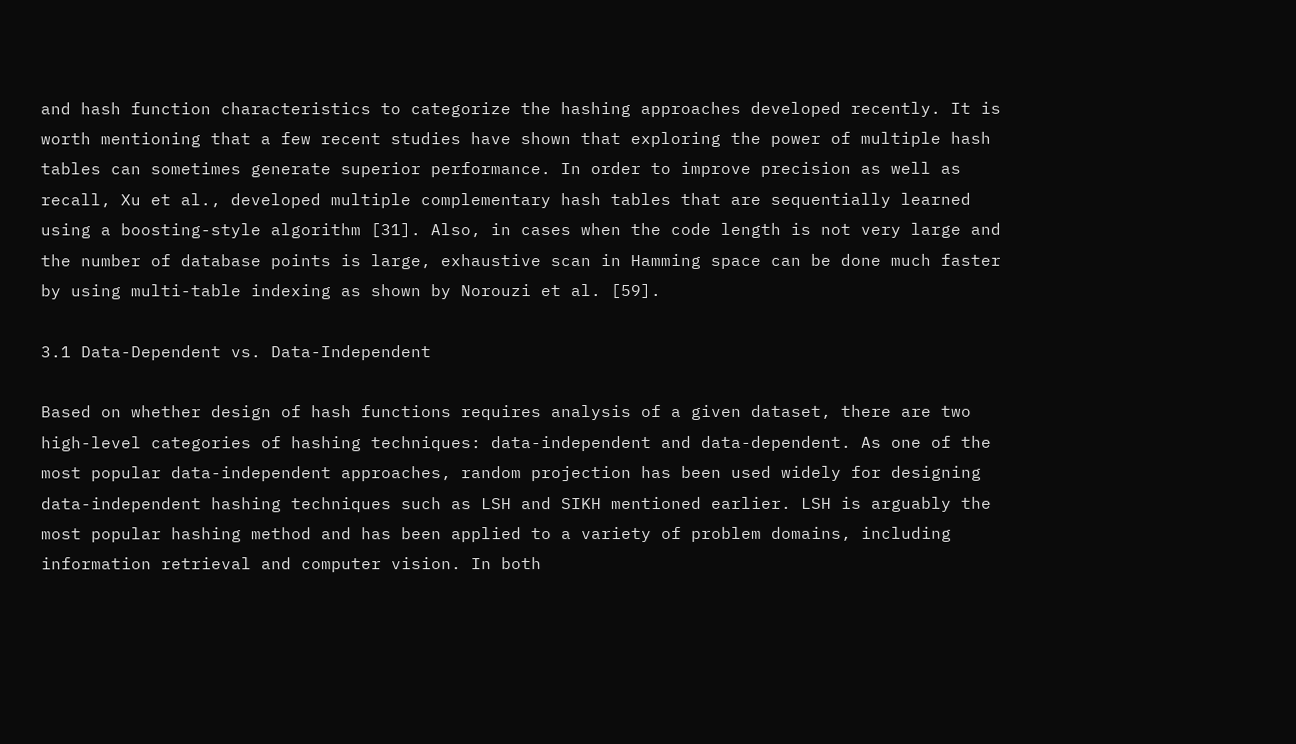and hash function characteristics to categorize the hashing approaches developed recently. It is worth mentioning that a few recent studies have shown that exploring the power of multiple hash tables can sometimes generate superior performance. In order to improve precision as well as recall, Xu et al., developed multiple complementary hash tables that are sequentially learned using a boosting-style algorithm [31]. Also, in cases when the code length is not very large and the number of database points is large, exhaustive scan in Hamming space can be done much faster by using multi-table indexing as shown by Norouzi et al. [59].

3.1 Data-Dependent vs. Data-Independent

Based on whether design of hash functions requires analysis of a given dataset, there are two high-level categories of hashing techniques: data-independent and data-dependent. As one of the most popular data-independent approaches, random projection has been used widely for designing data-independent hashing techniques such as LSH and SIKH mentioned earlier. LSH is arguably the most popular hashing method and has been applied to a variety of problem domains, including information retrieval and computer vision. In both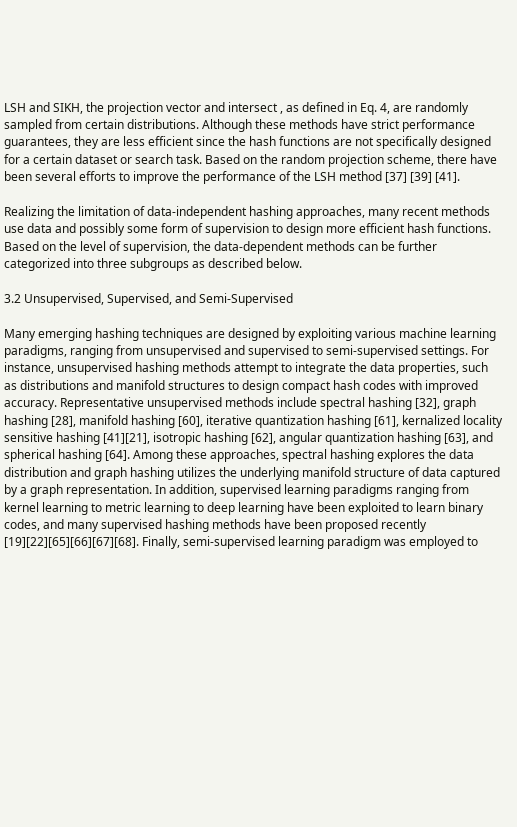LSH and SIKH, the projection vector and intersect , as defined in Eq. 4, are randomly sampled from certain distributions. Although these methods have strict performance guarantees, they are less efficient since the hash functions are not specifically designed for a certain dataset or search task. Based on the random projection scheme, there have been several efforts to improve the performance of the LSH method [37] [39] [41].

Realizing the limitation of data-independent hashing approaches, many recent methods use data and possibly some form of supervision to design more efficient hash functions. Based on the level of supervision, the data-dependent methods can be further categorized into three subgroups as described below.

3.2 Unsupervised, Supervised, and Semi-Supervised

Many emerging hashing techniques are designed by exploiting various machine learning paradigms, ranging from unsupervised and supervised to semi-supervised settings. For instance, unsupervised hashing methods attempt to integrate the data properties, such as distributions and manifold structures to design compact hash codes with improved accuracy. Representative unsupervised methods include spectral hashing [32], graph hashing [28], manifold hashing [60], iterative quantization hashing [61], kernalized locality sensitive hashing [41][21], isotropic hashing [62], angular quantization hashing [63], and spherical hashing [64]. Among these approaches, spectral hashing explores the data distribution and graph hashing utilizes the underlying manifold structure of data captured by a graph representation. In addition, supervised learning paradigms ranging from kernel learning to metric learning to deep learning have been exploited to learn binary codes, and many supervised hashing methods have been proposed recently [19][22][65][66][67][68]. Finally, semi-supervised learning paradigm was employed to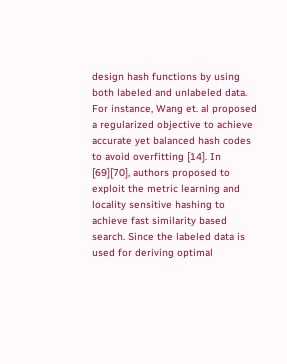design hash functions by using both labeled and unlabeled data. For instance, Wang et. al proposed a regularized objective to achieve accurate yet balanced hash codes to avoid overfitting [14]. In [69][70], authors proposed to exploit the metric learning and locality sensitive hashing to achieve fast similarity based search. Since the labeled data is used for deriving optimal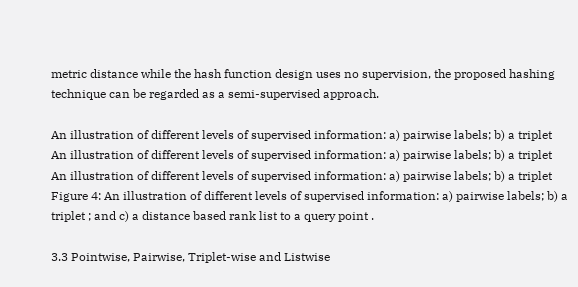metric distance while the hash function design uses no supervision, the proposed hashing technique can be regarded as a semi-supervised approach.

An illustration of different levels of supervised information: a) pairwise labels; b) a triplet
An illustration of different levels of supervised information: a) pairwise labels; b) a triplet
An illustration of different levels of supervised information: a) pairwise labels; b) a triplet
Figure 4: An illustration of different levels of supervised information: a) pairwise labels; b) a triplet ; and c) a distance based rank list to a query point .

3.3 Pointwise, Pairwise, Triplet-wise and Listwise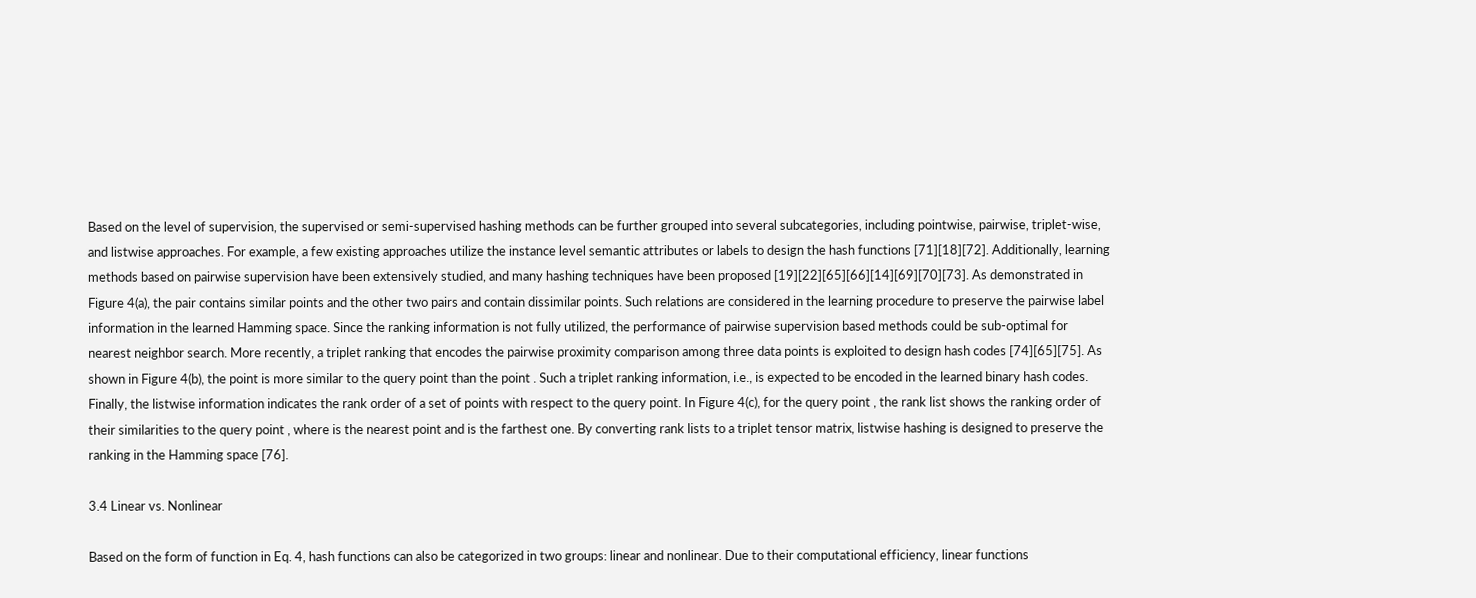Based on the level of supervision, the supervised or semi-supervised hashing methods can be further grouped into several subcategories, including pointwise, pairwise, triplet-wise, and listwise approaches. For example, a few existing approaches utilize the instance level semantic attributes or labels to design the hash functions [71][18][72]. Additionally, learning methods based on pairwise supervision have been extensively studied, and many hashing techniques have been proposed [19][22][65][66][14][69][70][73]. As demonstrated in Figure 4(a), the pair contains similar points and the other two pairs and contain dissimilar points. Such relations are considered in the learning procedure to preserve the pairwise label information in the learned Hamming space. Since the ranking information is not fully utilized, the performance of pairwise supervision based methods could be sub-optimal for nearest neighbor search. More recently, a triplet ranking that encodes the pairwise proximity comparison among three data points is exploited to design hash codes [74][65][75]. As shown in Figure 4(b), the point is more similar to the query point than the point . Such a triplet ranking information, i.e., is expected to be encoded in the learned binary hash codes. Finally, the listwise information indicates the rank order of a set of points with respect to the query point. In Figure 4(c), for the query point , the rank list shows the ranking order of their similarities to the query point , where is the nearest point and is the farthest one. By converting rank lists to a triplet tensor matrix, listwise hashing is designed to preserve the ranking in the Hamming space [76].

3.4 Linear vs. Nonlinear

Based on the form of function in Eq. 4, hash functions can also be categorized in two groups: linear and nonlinear. Due to their computational efficiency, linear functions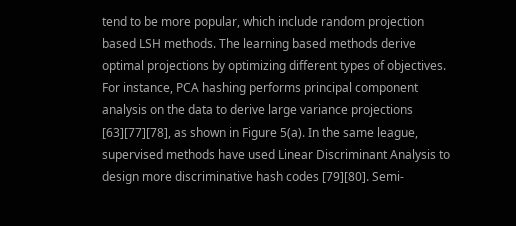tend to be more popular, which include random projection based LSH methods. The learning based methods derive optimal projections by optimizing different types of objectives. For instance, PCA hashing performs principal component analysis on the data to derive large variance projections [63][77][78], as shown in Figure 5(a). In the same league, supervised methods have used Linear Discriminant Analysis to design more discriminative hash codes [79][80]. Semi-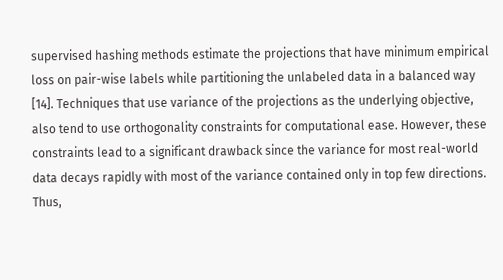supervised hashing methods estimate the projections that have minimum empirical loss on pair-wise labels while partitioning the unlabeled data in a balanced way [14]. Techniques that use variance of the projections as the underlying objective, also tend to use orthogonality constraints for computational ease. However, these constraints lead to a significant drawback since the variance for most real-world data decays rapidly with most of the variance contained only in top few directions. Thus,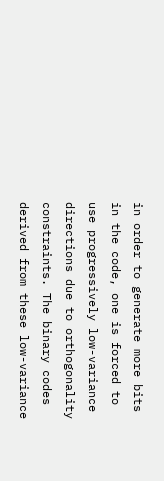in order to generate more bits in the code, one is forced to use progressively low-variance directions due to orthogonality constraints. The binary codes derived from these low-variance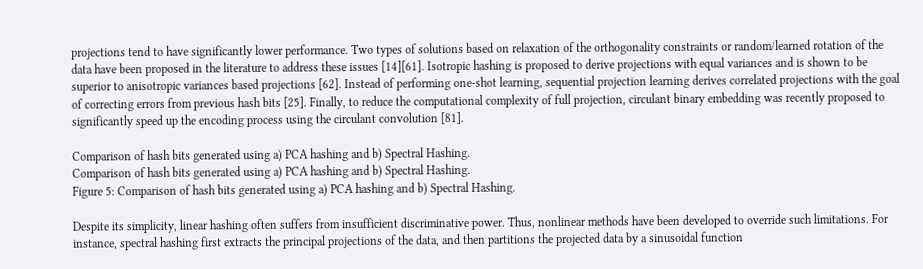projections tend to have significantly lower performance. Two types of solutions based on relaxation of the orthogonality constraints or random/learned rotation of the data have been proposed in the literature to address these issues [14][61]. Isotropic hashing is proposed to derive projections with equal variances and is shown to be superior to anisotropic variances based projections [62]. Instead of performing one-shot learning, sequential projection learning derives correlated projections with the goal of correcting errors from previous hash bits [25]. Finally, to reduce the computational complexity of full projection, circulant binary embedding was recently proposed to significantly speed up the encoding process using the circulant convolution [81].

Comparison of hash bits generated using a) PCA hashing and b) Spectral Hashing.
Comparison of hash bits generated using a) PCA hashing and b) Spectral Hashing.
Figure 5: Comparison of hash bits generated using a) PCA hashing and b) Spectral Hashing.

Despite its simplicity, linear hashing often suffers from insufficient discriminative power. Thus, nonlinear methods have been developed to override such limitations. For instance, spectral hashing first extracts the principal projections of the data, and then partitions the projected data by a sinusoidal function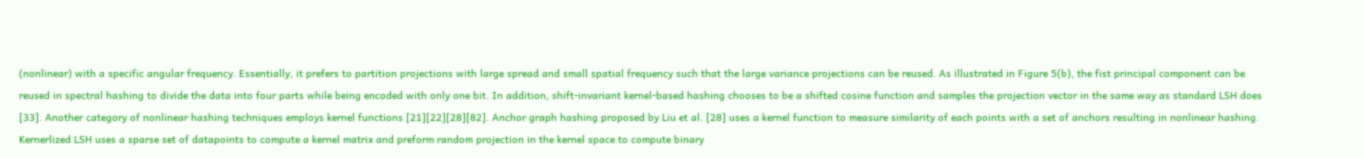(nonlinear) with a specific angular frequency. Essentially, it prefers to partition projections with large spread and small spatial frequency such that the large variance projections can be reused. As illustrated in Figure 5(b), the fist principal component can be reused in spectral hashing to divide the data into four parts while being encoded with only one bit. In addition, shift-invariant kernel-based hashing chooses to be a shifted cosine function and samples the projection vector in the same way as standard LSH does [33]. Another category of nonlinear hashing techniques employs kernel functions [21][22][28][82]. Anchor graph hashing proposed by Liu et al. [28] uses a kernel function to measure similarity of each points with a set of anchors resulting in nonlinear hashing. Kernerlized LSH uses a sparse set of datapoints to compute a kernel matrix and preform random projection in the kernel space to compute binary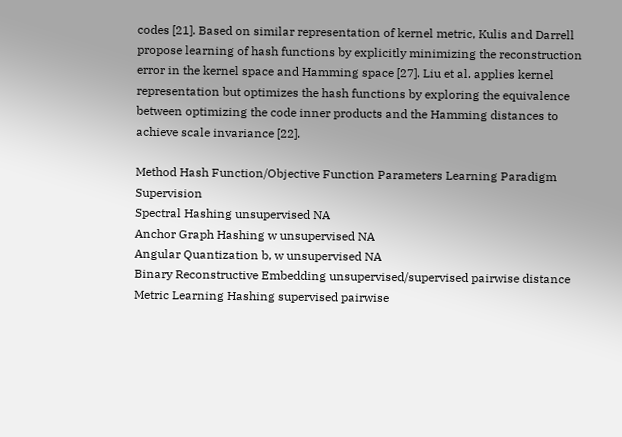codes [21]. Based on similar representation of kernel metric, Kulis and Darrell propose learning of hash functions by explicitly minimizing the reconstruction error in the kernel space and Hamming space [27]. Liu et al. applies kernel representation but optimizes the hash functions by exploring the equivalence between optimizing the code inner products and the Hamming distances to achieve scale invariance [22].

Method Hash Function/Objective Function Parameters Learning Paradigm Supervision
Spectral Hashing unsupervised NA
Anchor Graph Hashing w unsupervised NA
Angular Quantization b, w unsupervised NA
Binary Reconstructive Embedding unsupervised/supervised pairwise distance
Metric Learning Hashing supervised pairwise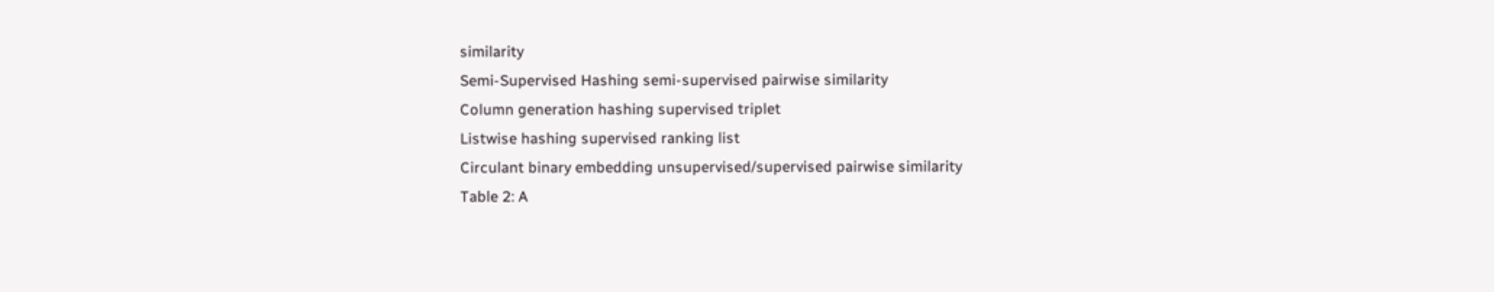similarity
Semi-Supervised Hashing semi-supervised pairwise similarity
Column generation hashing supervised triplet
Listwise hashing supervised ranking list
Circulant binary embedding unsupervised/supervised pairwise similarity
Table 2: A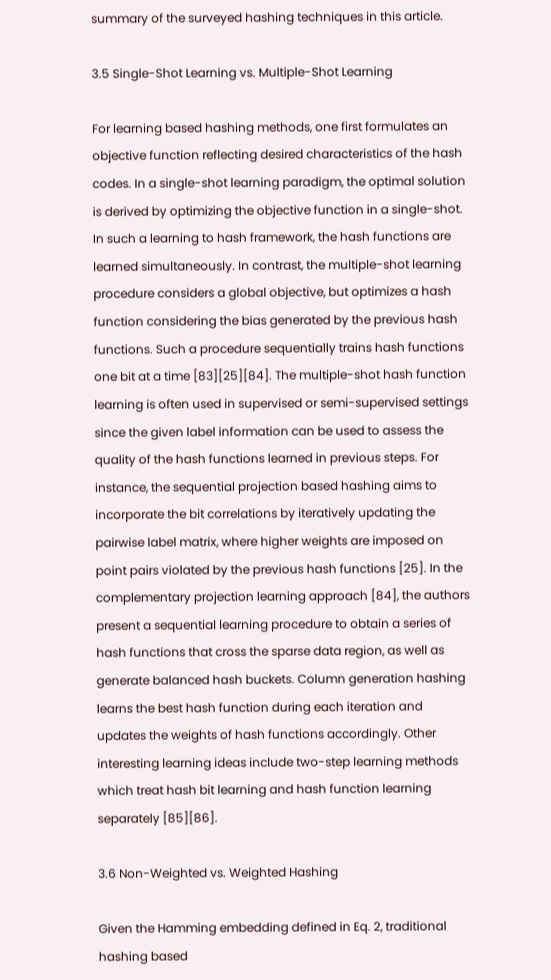summary of the surveyed hashing techniques in this article.

3.5 Single-Shot Learning vs. Multiple-Shot Learning

For learning based hashing methods, one first formulates an objective function reflecting desired characteristics of the hash codes. In a single-shot learning paradigm, the optimal solution is derived by optimizing the objective function in a single-shot. In such a learning to hash framework, the hash functions are learned simultaneously. In contrast, the multiple-shot learning procedure considers a global objective, but optimizes a hash function considering the bias generated by the previous hash functions. Such a procedure sequentially trains hash functions one bit at a time [83][25][84]. The multiple-shot hash function learning is often used in supervised or semi-supervised settings since the given label information can be used to assess the quality of the hash functions learned in previous steps. For instance, the sequential projection based hashing aims to incorporate the bit correlations by iteratively updating the pairwise label matrix, where higher weights are imposed on point pairs violated by the previous hash functions [25]. In the complementary projection learning approach [84], the authors present a sequential learning procedure to obtain a series of hash functions that cross the sparse data region, as well as generate balanced hash buckets. Column generation hashing learns the best hash function during each iteration and updates the weights of hash functions accordingly. Other interesting learning ideas include two-step learning methods which treat hash bit learning and hash function learning separately [85][86].

3.6 Non-Weighted vs. Weighted Hashing

Given the Hamming embedding defined in Eq. 2, traditional hashing based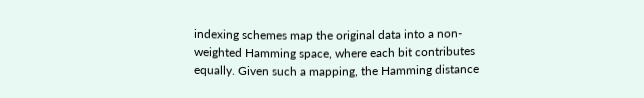indexing schemes map the original data into a non-weighted Hamming space, where each bit contributes equally. Given such a mapping, the Hamming distance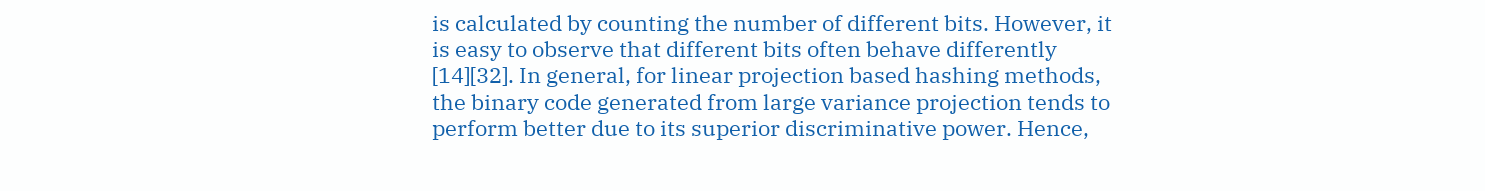is calculated by counting the number of different bits. However, it is easy to observe that different bits often behave differently [14][32]. In general, for linear projection based hashing methods, the binary code generated from large variance projection tends to perform better due to its superior discriminative power. Hence,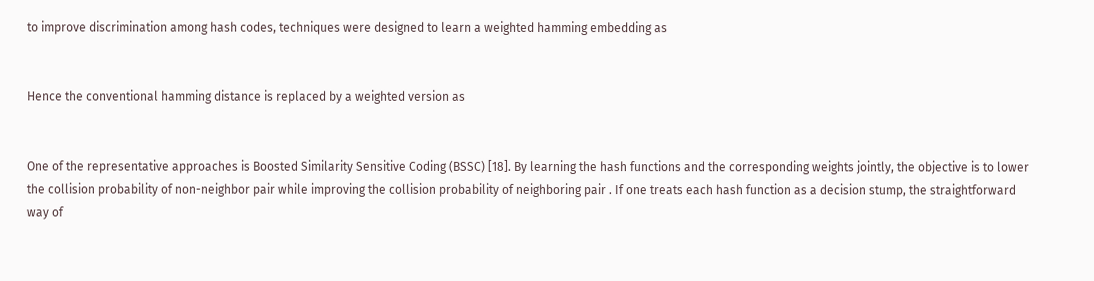to improve discrimination among hash codes, techniques were designed to learn a weighted hamming embedding as


Hence the conventional hamming distance is replaced by a weighted version as


One of the representative approaches is Boosted Similarity Sensitive Coding (BSSC) [18]. By learning the hash functions and the corresponding weights jointly, the objective is to lower the collision probability of non-neighbor pair while improving the collision probability of neighboring pair . If one treats each hash function as a decision stump, the straightforward way of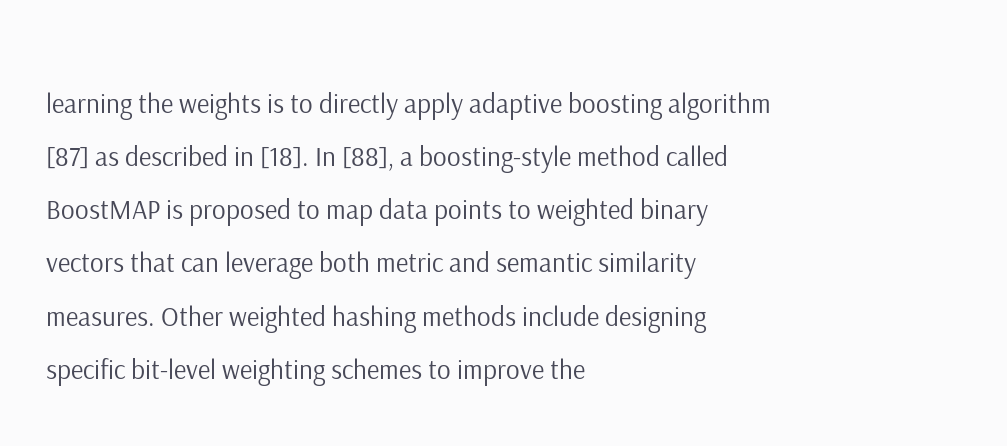learning the weights is to directly apply adaptive boosting algorithm [87] as described in [18]. In [88], a boosting-style method called BoostMAP is proposed to map data points to weighted binary vectors that can leverage both metric and semantic similarity measures. Other weighted hashing methods include designing specific bit-level weighting schemes to improve the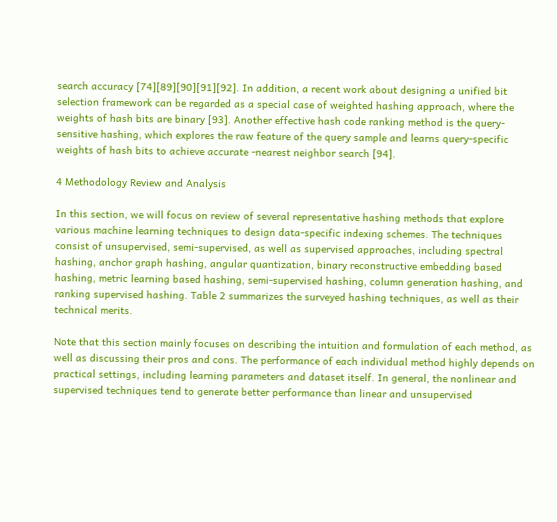search accuracy [74][89][90][91][92]. In addition, a recent work about designing a unified bit selection framework can be regarded as a special case of weighted hashing approach, where the weights of hash bits are binary [93]. Another effective hash code ranking method is the query-sensitive hashing, which explores the raw feature of the query sample and learns query-specific weights of hash bits to achieve accurate -nearest neighbor search [94].

4 Methodology Review and Analysis

In this section, we will focus on review of several representative hashing methods that explore various machine learning techniques to design data-specific indexing schemes. The techniques consist of unsupervised, semi-supervised, as well as supervised approaches, including spectral hashing, anchor graph hashing, angular quantization, binary reconstructive embedding based hashing, metric learning based hashing, semi-supervised hashing, column generation hashing, and ranking supervised hashing. Table 2 summarizes the surveyed hashing techniques, as well as their technical merits.

Note that this section mainly focuses on describing the intuition and formulation of each method, as well as discussing their pros and cons. The performance of each individual method highly depends on practical settings, including learning parameters and dataset itself. In general, the nonlinear and supervised techniques tend to generate better performance than linear and unsupervised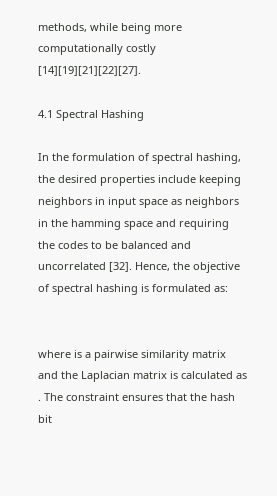methods, while being more computationally costly [14][19][21][22][27].

4.1 Spectral Hashing

In the formulation of spectral hashing, the desired properties include keeping neighbors in input space as neighbors in the hamming space and requiring the codes to be balanced and uncorrelated [32]. Hence, the objective of spectral hashing is formulated as:


where is a pairwise similarity matrix and the Laplacian matrix is calculated as . The constraint ensures that the hash bit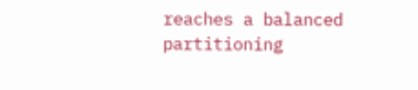reaches a balanced partitioning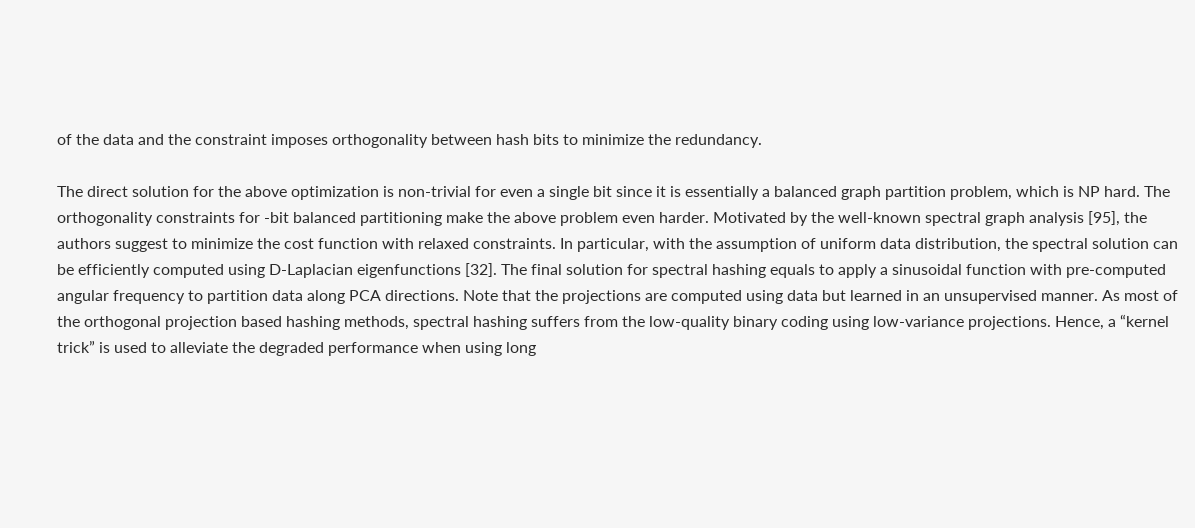of the data and the constraint imposes orthogonality between hash bits to minimize the redundancy.

The direct solution for the above optimization is non-trivial for even a single bit since it is essentially a balanced graph partition problem, which is NP hard. The orthogonality constraints for -bit balanced partitioning make the above problem even harder. Motivated by the well-known spectral graph analysis [95], the authors suggest to minimize the cost function with relaxed constraints. In particular, with the assumption of uniform data distribution, the spectral solution can be efficiently computed using D-Laplacian eigenfunctions [32]. The final solution for spectral hashing equals to apply a sinusoidal function with pre-computed angular frequency to partition data along PCA directions. Note that the projections are computed using data but learned in an unsupervised manner. As most of the orthogonal projection based hashing methods, spectral hashing suffers from the low-quality binary coding using low-variance projections. Hence, a “kernel trick” is used to alleviate the degraded performance when using long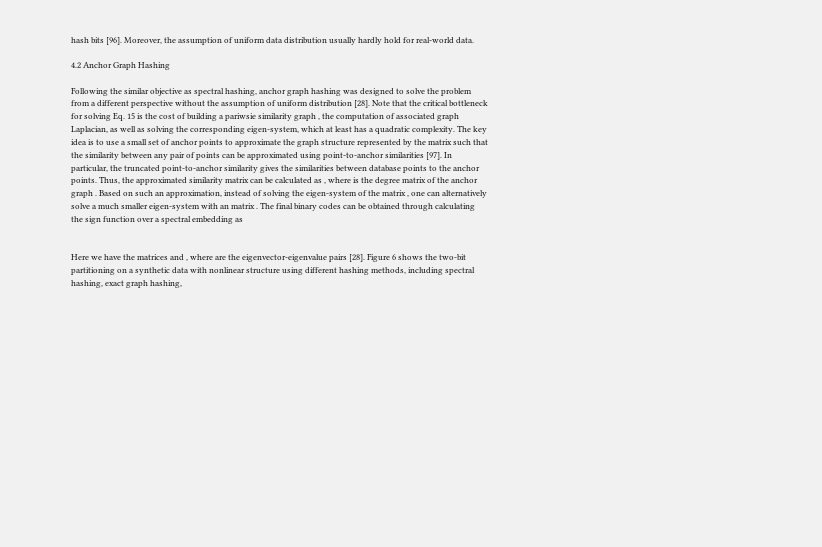hash bits [96]. Moreover, the assumption of uniform data distribution usually hardly hold for real-world data.

4.2 Anchor Graph Hashing

Following the similar objective as spectral hashing, anchor graph hashing was designed to solve the problem from a different perspective without the assumption of uniform distribution [28]. Note that the critical bottleneck for solving Eq. 15 is the cost of building a pariwsie similarity graph , the computation of associated graph Laplacian, as well as solving the corresponding eigen-system, which at least has a quadratic complexity. The key idea is to use a small set of anchor points to approximate the graph structure represented by the matrix such that the similarity between any pair of points can be approximated using point-to-anchor similarities [97]. In particular, the truncated point-to-anchor similarity gives the similarities between database points to the anchor points. Thus, the approximated similarity matrix can be calculated as , where is the degree matrix of the anchor graph . Based on such an approximation, instead of solving the eigen-system of the matrix , one can alternatively solve a much smaller eigen-system with an matrix . The final binary codes can be obtained through calculating the sign function over a spectral embedding as


Here we have the matrices and , where are the eigenvector-eigenvalue pairs [28]. Figure 6 shows the two-bit partitioning on a synthetic data with nonlinear structure using different hashing methods, including spectral hashing, exact graph hashing,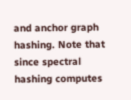and anchor graph hashing. Note that since spectral hashing computes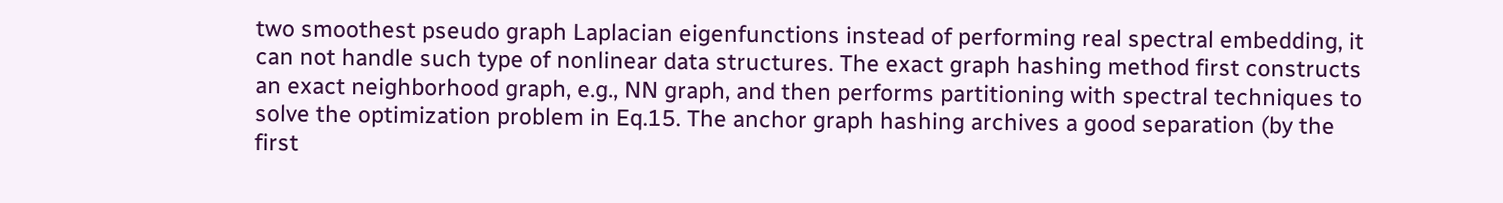two smoothest pseudo graph Laplacian eigenfunctions instead of performing real spectral embedding, it can not handle such type of nonlinear data structures. The exact graph hashing method first constructs an exact neighborhood graph, e.g., NN graph, and then performs partitioning with spectral techniques to solve the optimization problem in Eq.15. The anchor graph hashing archives a good separation (by the first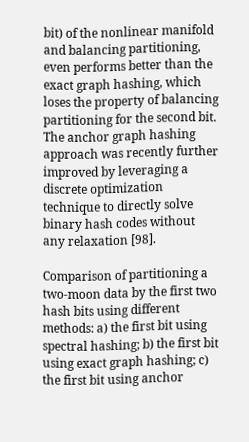bit) of the nonlinear manifold and balancing partitioning, even performs better than the exact graph hashing, which loses the property of balancing partitioning for the second bit. The anchor graph hashing approach was recently further improved by leveraging a discrete optimization technique to directly solve binary hash codes without any relaxation [98].

Comparison of partitioning a two-moon data by the first two hash bits using different methods: a) the first bit using spectral hashing; b) the first bit using exact graph hashing; c) the first bit using anchor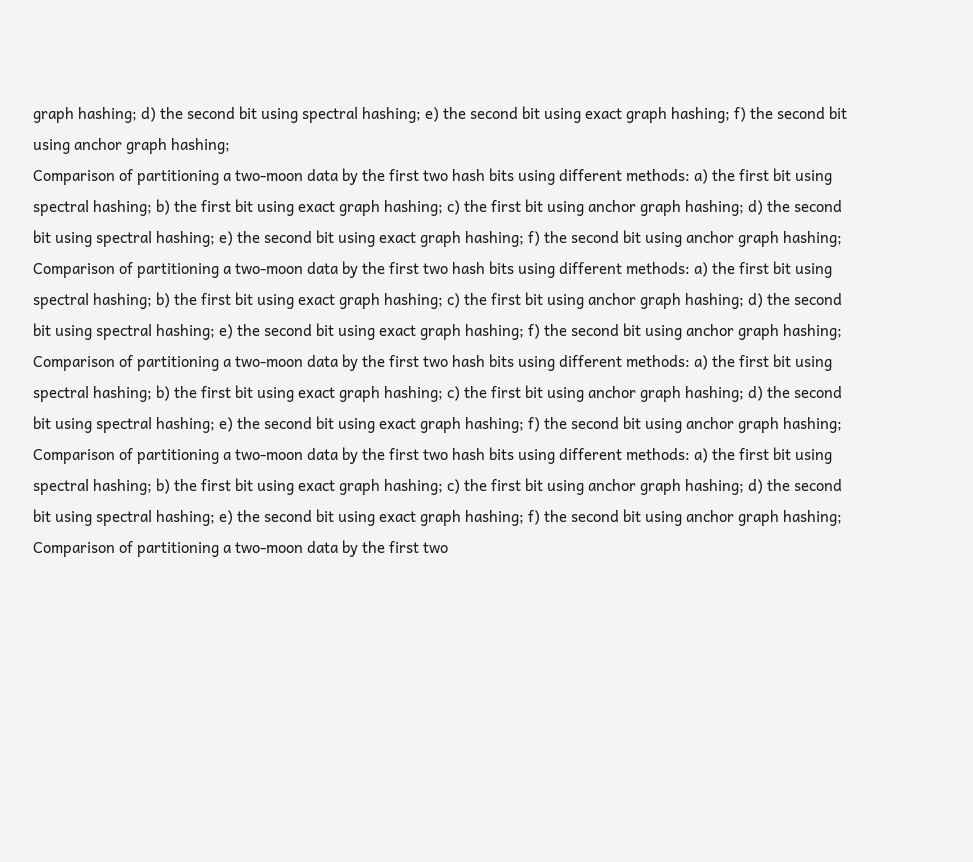graph hashing; d) the second bit using spectral hashing; e) the second bit using exact graph hashing; f) the second bit using anchor graph hashing;
Comparison of partitioning a two-moon data by the first two hash bits using different methods: a) the first bit using spectral hashing; b) the first bit using exact graph hashing; c) the first bit using anchor graph hashing; d) the second bit using spectral hashing; e) the second bit using exact graph hashing; f) the second bit using anchor graph hashing;
Comparison of partitioning a two-moon data by the first two hash bits using different methods: a) the first bit using spectral hashing; b) the first bit using exact graph hashing; c) the first bit using anchor graph hashing; d) the second bit using spectral hashing; e) the second bit using exact graph hashing; f) the second bit using anchor graph hashing;
Comparison of partitioning a two-moon data by the first two hash bits using different methods: a) the first bit using spectral hashing; b) the first bit using exact graph hashing; c) the first bit using anchor graph hashing; d) the second bit using spectral hashing; e) the second bit using exact graph hashing; f) the second bit using anchor graph hashing;
Comparison of partitioning a two-moon data by the first two hash bits using different methods: a) the first bit using spectral hashing; b) the first bit using exact graph hashing; c) the first bit using anchor graph hashing; d) the second bit using spectral hashing; e) the second bit using exact graph hashing; f) the second bit using anchor graph hashing;
Comparison of partitioning a two-moon data by the first two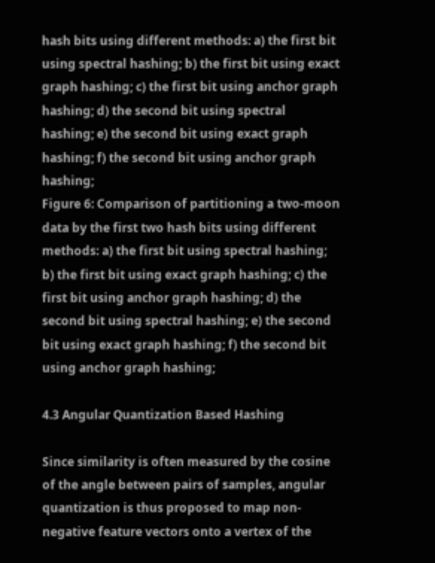hash bits using different methods: a) the first bit using spectral hashing; b) the first bit using exact graph hashing; c) the first bit using anchor graph hashing; d) the second bit using spectral hashing; e) the second bit using exact graph hashing; f) the second bit using anchor graph hashing;
Figure 6: Comparison of partitioning a two-moon data by the first two hash bits using different methods: a) the first bit using spectral hashing; b) the first bit using exact graph hashing; c) the first bit using anchor graph hashing; d) the second bit using spectral hashing; e) the second bit using exact graph hashing; f) the second bit using anchor graph hashing;

4.3 Angular Quantization Based Hashing

Since similarity is often measured by the cosine of the angle between pairs of samples, angular quantization is thus proposed to map non-negative feature vectors onto a vertex of the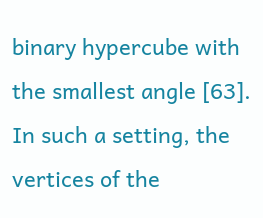binary hypercube with the smallest angle [63]. In such a setting, the vertices of the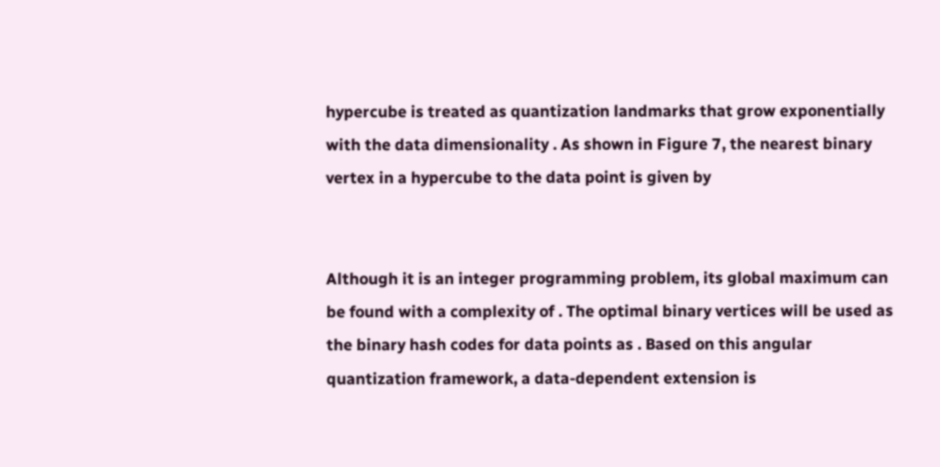hypercube is treated as quantization landmarks that grow exponentially with the data dimensionality . As shown in Figure 7, the nearest binary vertex in a hypercube to the data point is given by


Although it is an integer programming problem, its global maximum can be found with a complexity of . The optimal binary vertices will be used as the binary hash codes for data points as . Based on this angular quantization framework, a data-dependent extension is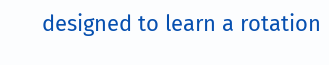designed to learn a rotation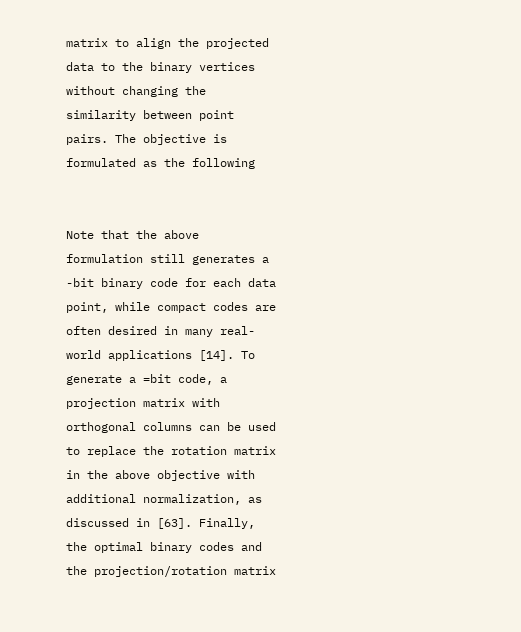matrix to align the projected data to the binary vertices without changing the similarity between point pairs. The objective is formulated as the following


Note that the above formulation still generates a -bit binary code for each data point, while compact codes are often desired in many real-world applications [14]. To generate a =bit code, a projection matrix with orthogonal columns can be used to replace the rotation matrix in the above objective with additional normalization, as discussed in [63]. Finally, the optimal binary codes and the projection/rotation matrix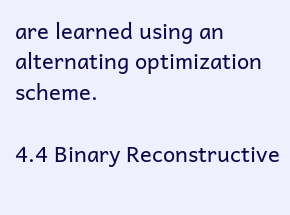are learned using an alternating optimization scheme.

4.4 Binary Reconstructive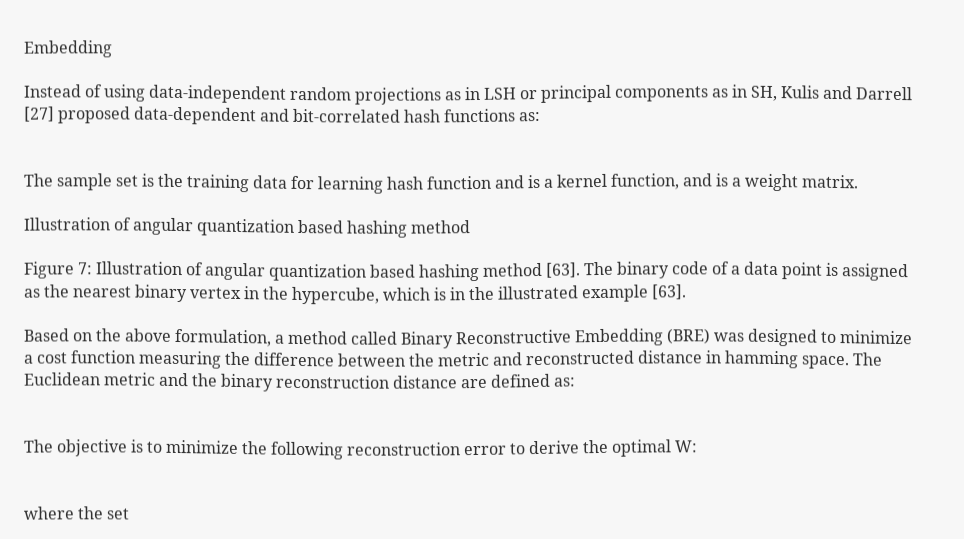Embedding

Instead of using data-independent random projections as in LSH or principal components as in SH, Kulis and Darrell [27] proposed data-dependent and bit-correlated hash functions as:


The sample set is the training data for learning hash function and is a kernel function, and is a weight matrix.

Illustration of angular quantization based hashing method

Figure 7: Illustration of angular quantization based hashing method [63]. The binary code of a data point is assigned as the nearest binary vertex in the hypercube, which is in the illustrated example [63].

Based on the above formulation, a method called Binary Reconstructive Embedding (BRE) was designed to minimize a cost function measuring the difference between the metric and reconstructed distance in hamming space. The Euclidean metric and the binary reconstruction distance are defined as:


The objective is to minimize the following reconstruction error to derive the optimal W:


where the set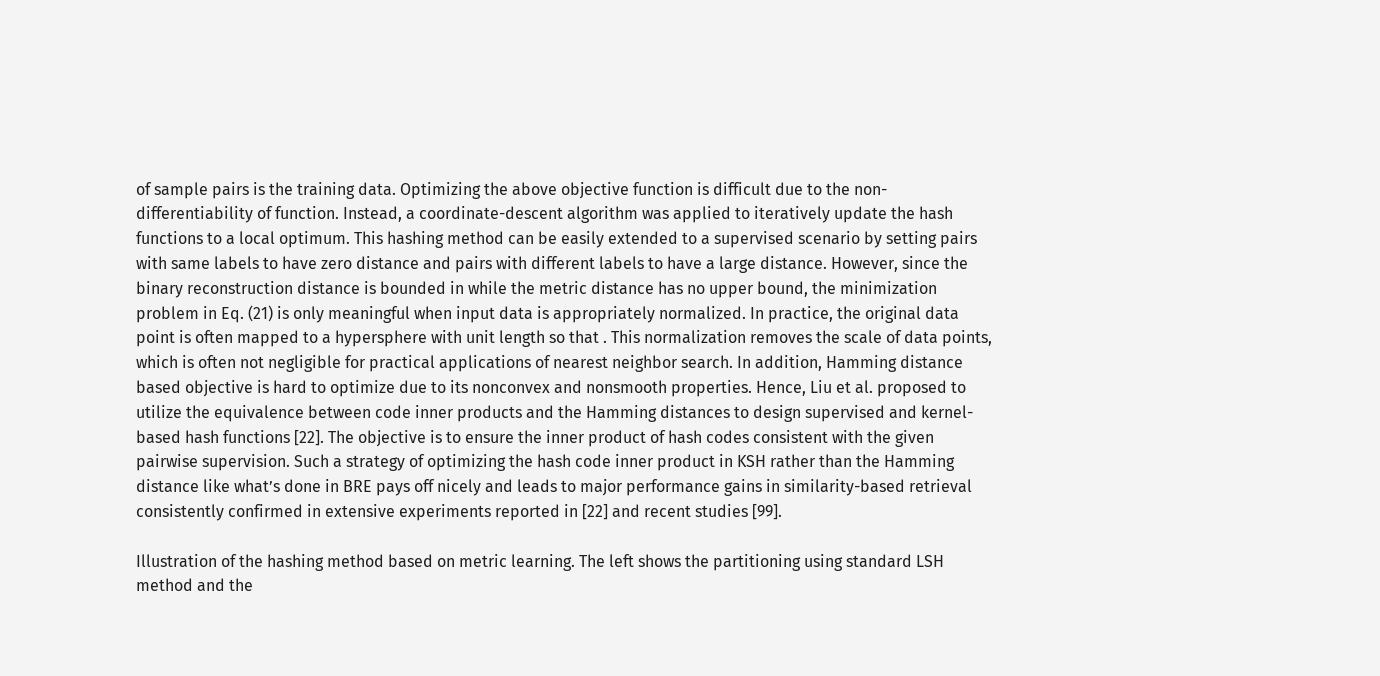of sample pairs is the training data. Optimizing the above objective function is difficult due to the non-differentiability of function. Instead, a coordinate-descent algorithm was applied to iteratively update the hash functions to a local optimum. This hashing method can be easily extended to a supervised scenario by setting pairs with same labels to have zero distance and pairs with different labels to have a large distance. However, since the binary reconstruction distance is bounded in while the metric distance has no upper bound, the minimization problem in Eq. (21) is only meaningful when input data is appropriately normalized. In practice, the original data point is often mapped to a hypersphere with unit length so that . This normalization removes the scale of data points, which is often not negligible for practical applications of nearest neighbor search. In addition, Hamming distance based objective is hard to optimize due to its nonconvex and nonsmooth properties. Hence, Liu et al. proposed to utilize the equivalence between code inner products and the Hamming distances to design supervised and kernel-based hash functions [22]. The objective is to ensure the inner product of hash codes consistent with the given pairwise supervision. Such a strategy of optimizing the hash code inner product in KSH rather than the Hamming distance like what’s done in BRE pays off nicely and leads to major performance gains in similarity-based retrieval consistently confirmed in extensive experiments reported in [22] and recent studies [99].

Illustration of the hashing method based on metric learning. The left shows the partitioning using standard LSH method and the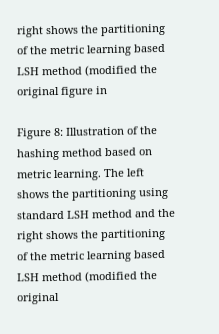right shows the partitioning of the metric learning based LSH method (modified the original figure in

Figure 8: Illustration of the hashing method based on metric learning. The left shows the partitioning using standard LSH method and the right shows the partitioning of the metric learning based LSH method (modified the original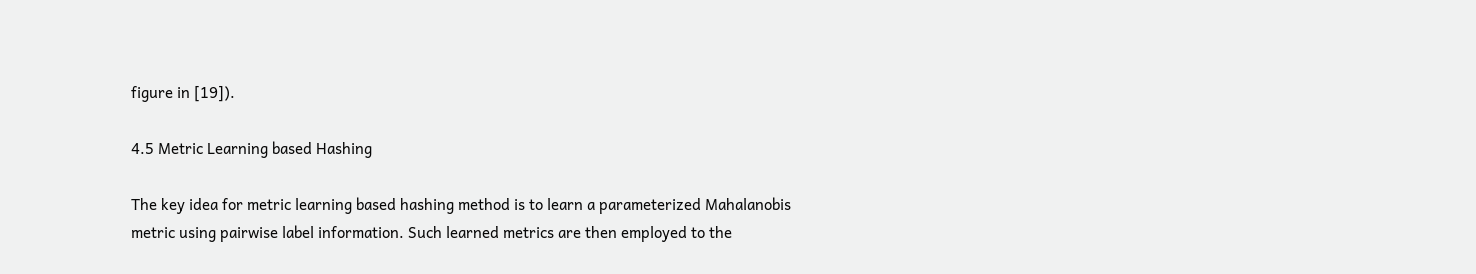figure in [19]).

4.5 Metric Learning based Hashing

The key idea for metric learning based hashing method is to learn a parameterized Mahalanobis metric using pairwise label information. Such learned metrics are then employed to the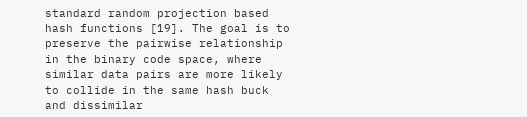standard random projection based hash functions [19]. The goal is to preserve the pairwise relationship in the binary code space, where similar data pairs are more likely to collide in the same hash buck and dissimilar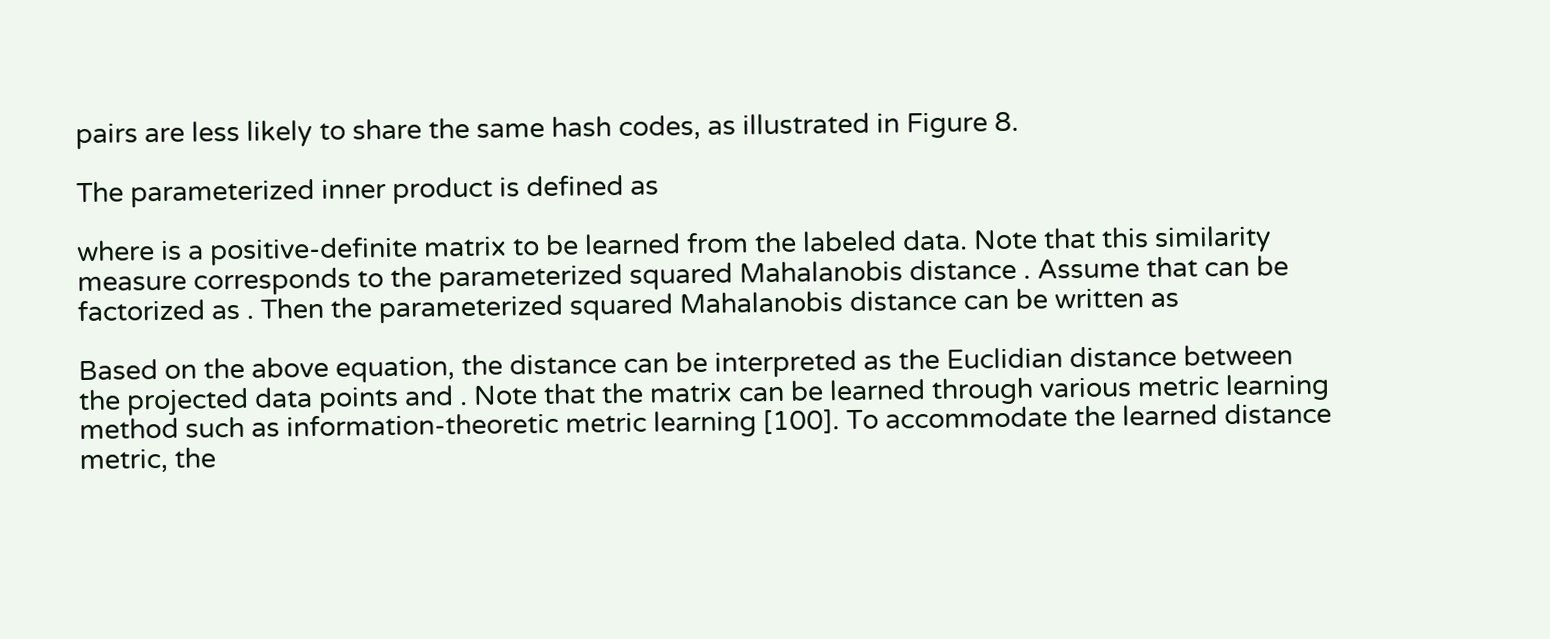pairs are less likely to share the same hash codes, as illustrated in Figure 8.

The parameterized inner product is defined as

where is a positive-definite matrix to be learned from the labeled data. Note that this similarity measure corresponds to the parameterized squared Mahalanobis distance . Assume that can be factorized as . Then the parameterized squared Mahalanobis distance can be written as

Based on the above equation, the distance can be interpreted as the Euclidian distance between the projected data points and . Note that the matrix can be learned through various metric learning method such as information-theoretic metric learning [100]. To accommodate the learned distance metric, the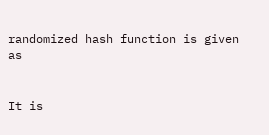randomized hash function is given as


It is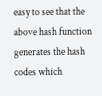easy to see that the above hash function generates the hash codes which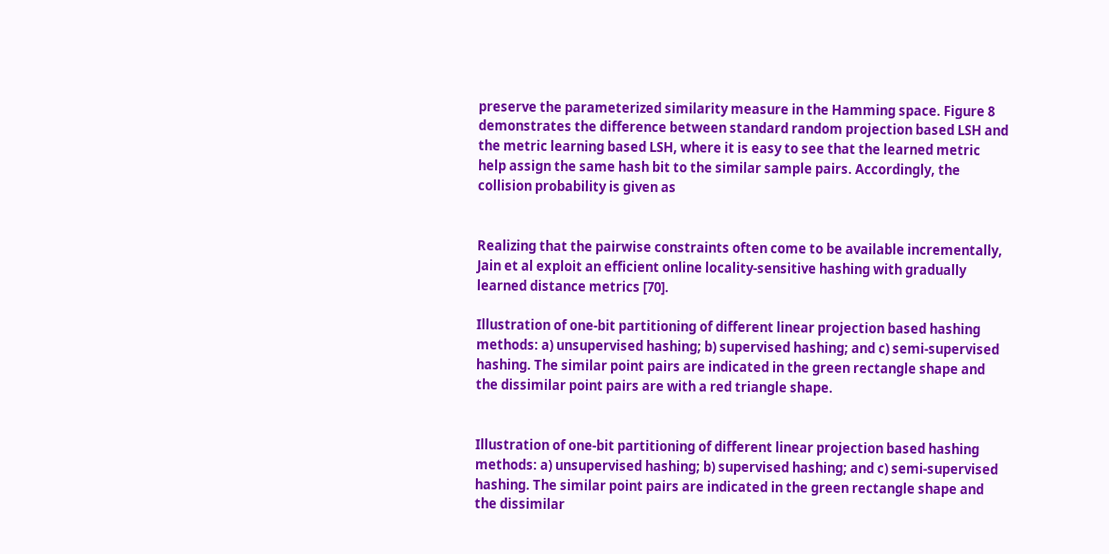preserve the parameterized similarity measure in the Hamming space. Figure 8 demonstrates the difference between standard random projection based LSH and the metric learning based LSH, where it is easy to see that the learned metric help assign the same hash bit to the similar sample pairs. Accordingly, the collision probability is given as


Realizing that the pairwise constraints often come to be available incrementally, Jain et al exploit an efficient online locality-sensitive hashing with gradually learned distance metrics [70].

Illustration of one-bit partitioning of different linear projection based hashing methods: a) unsupervised hashing; b) supervised hashing; and c) semi-supervised hashing. The similar point pairs are indicated in the green rectangle shape and the dissimilar point pairs are with a red triangle shape.


Illustration of one-bit partitioning of different linear projection based hashing methods: a) unsupervised hashing; b) supervised hashing; and c) semi-supervised hashing. The similar point pairs are indicated in the green rectangle shape and the dissimilar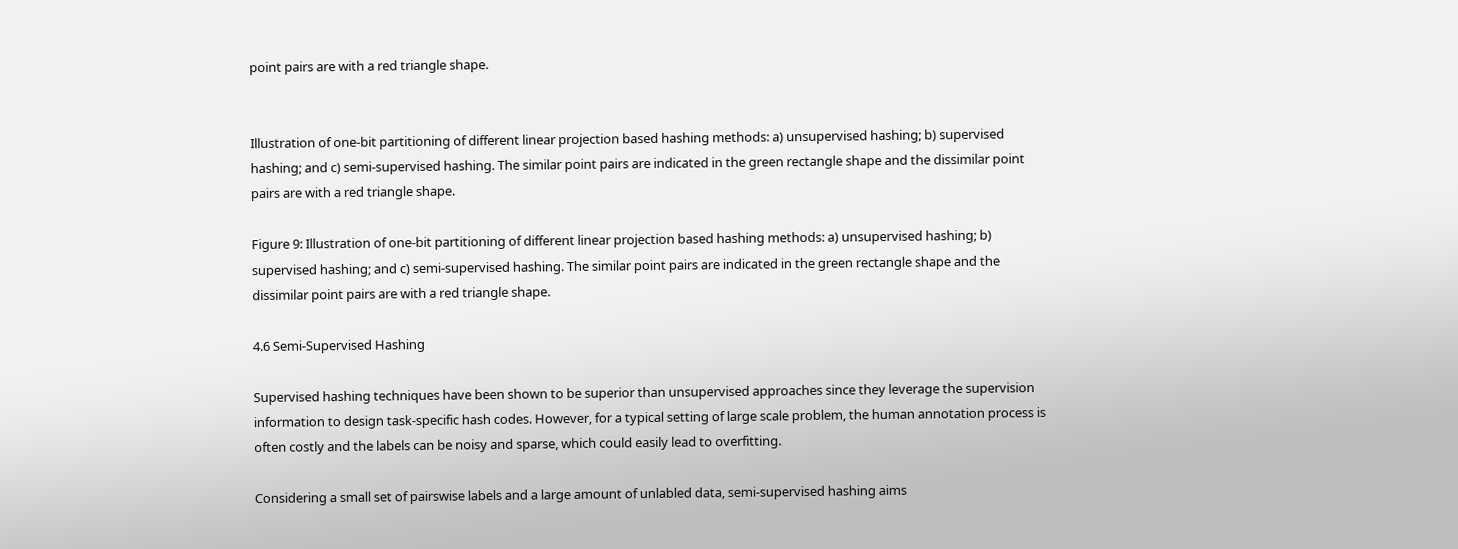point pairs are with a red triangle shape.


Illustration of one-bit partitioning of different linear projection based hashing methods: a) unsupervised hashing; b) supervised hashing; and c) semi-supervised hashing. The similar point pairs are indicated in the green rectangle shape and the dissimilar point pairs are with a red triangle shape.

Figure 9: Illustration of one-bit partitioning of different linear projection based hashing methods: a) unsupervised hashing; b) supervised hashing; and c) semi-supervised hashing. The similar point pairs are indicated in the green rectangle shape and the dissimilar point pairs are with a red triangle shape.

4.6 Semi-Supervised Hashing

Supervised hashing techniques have been shown to be superior than unsupervised approaches since they leverage the supervision information to design task-specific hash codes. However, for a typical setting of large scale problem, the human annotation process is often costly and the labels can be noisy and sparse, which could easily lead to overfitting.

Considering a small set of pairswise labels and a large amount of unlabled data, semi-supervised hashing aims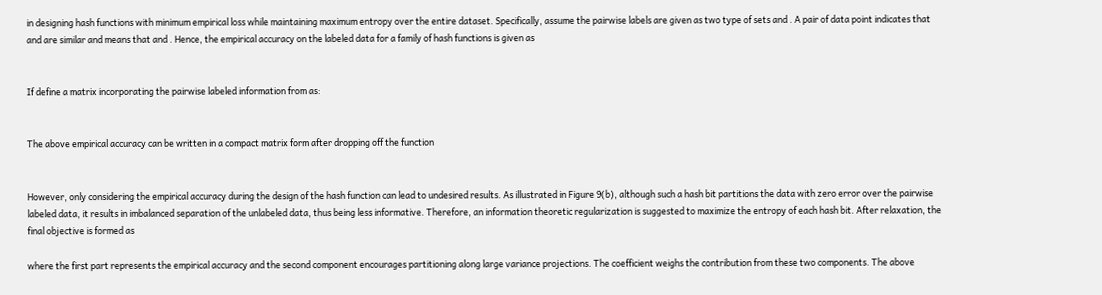in designing hash functions with minimum empirical loss while maintaining maximum entropy over the entire dataset. Specifically, assume the pairwise labels are given as two type of sets and . A pair of data point indicates that and are similar and means that and . Hence, the empirical accuracy on the labeled data for a family of hash functions is given as


If define a matrix incorporating the pairwise labeled information from as:


The above empirical accuracy can be written in a compact matrix form after dropping off the function


However, only considering the empirical accuracy during the design of the hash function can lead to undesired results. As illustrated in Figure 9(b), although such a hash bit partitions the data with zero error over the pairwise labeled data, it results in imbalanced separation of the unlabeled data, thus being less informative. Therefore, an information theoretic regularization is suggested to maximize the entropy of each hash bit. After relaxation, the final objective is formed as

where the first part represents the empirical accuracy and the second component encourages partitioning along large variance projections. The coefficient weighs the contribution from these two components. The above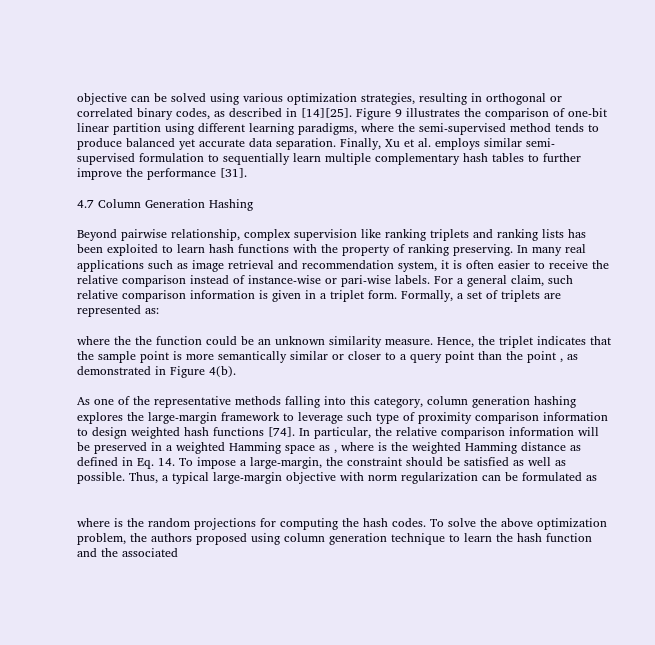objective can be solved using various optimization strategies, resulting in orthogonal or correlated binary codes, as described in [14][25]. Figure 9 illustrates the comparison of one-bit linear partition using different learning paradigms, where the semi-supervised method tends to produce balanced yet accurate data separation. Finally, Xu et al. employs similar semi-supervised formulation to sequentially learn multiple complementary hash tables to further improve the performance [31].

4.7 Column Generation Hashing

Beyond pairwise relationship, complex supervision like ranking triplets and ranking lists has been exploited to learn hash functions with the property of ranking preserving. In many real applications such as image retrieval and recommendation system, it is often easier to receive the relative comparison instead of instance-wise or pari-wise labels. For a general claim, such relative comparison information is given in a triplet form. Formally, a set of triplets are represented as:

where the the function could be an unknown similarity measure. Hence, the triplet indicates that the sample point is more semantically similar or closer to a query point than the point , as demonstrated in Figure 4(b).

As one of the representative methods falling into this category, column generation hashing explores the large-margin framework to leverage such type of proximity comparison information to design weighted hash functions [74]. In particular, the relative comparison information will be preserved in a weighted Hamming space as , where is the weighted Hamming distance as defined in Eq. 14. To impose a large-margin, the constraint should be satisfied as well as possible. Thus, a typical large-margin objective with norm regularization can be formulated as


where is the random projections for computing the hash codes. To solve the above optimization problem, the authors proposed using column generation technique to learn the hash function and the associated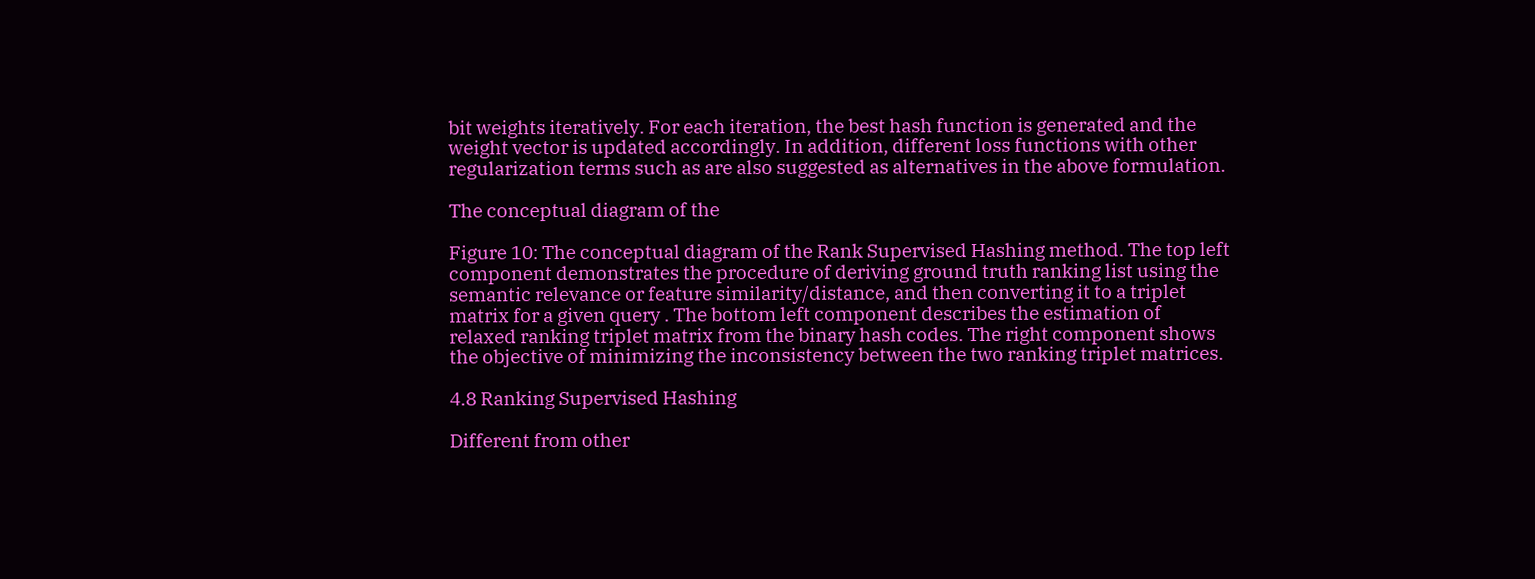bit weights iteratively. For each iteration, the best hash function is generated and the weight vector is updated accordingly. In addition, different loss functions with other regularization terms such as are also suggested as alternatives in the above formulation.

The conceptual diagram of the

Figure 10: The conceptual diagram of the Rank Supervised Hashing method. The top left component demonstrates the procedure of deriving ground truth ranking list using the semantic relevance or feature similarity/distance, and then converting it to a triplet matrix for a given query . The bottom left component describes the estimation of relaxed ranking triplet matrix from the binary hash codes. The right component shows the objective of minimizing the inconsistency between the two ranking triplet matrices.

4.8 Ranking Supervised Hashing

Different from other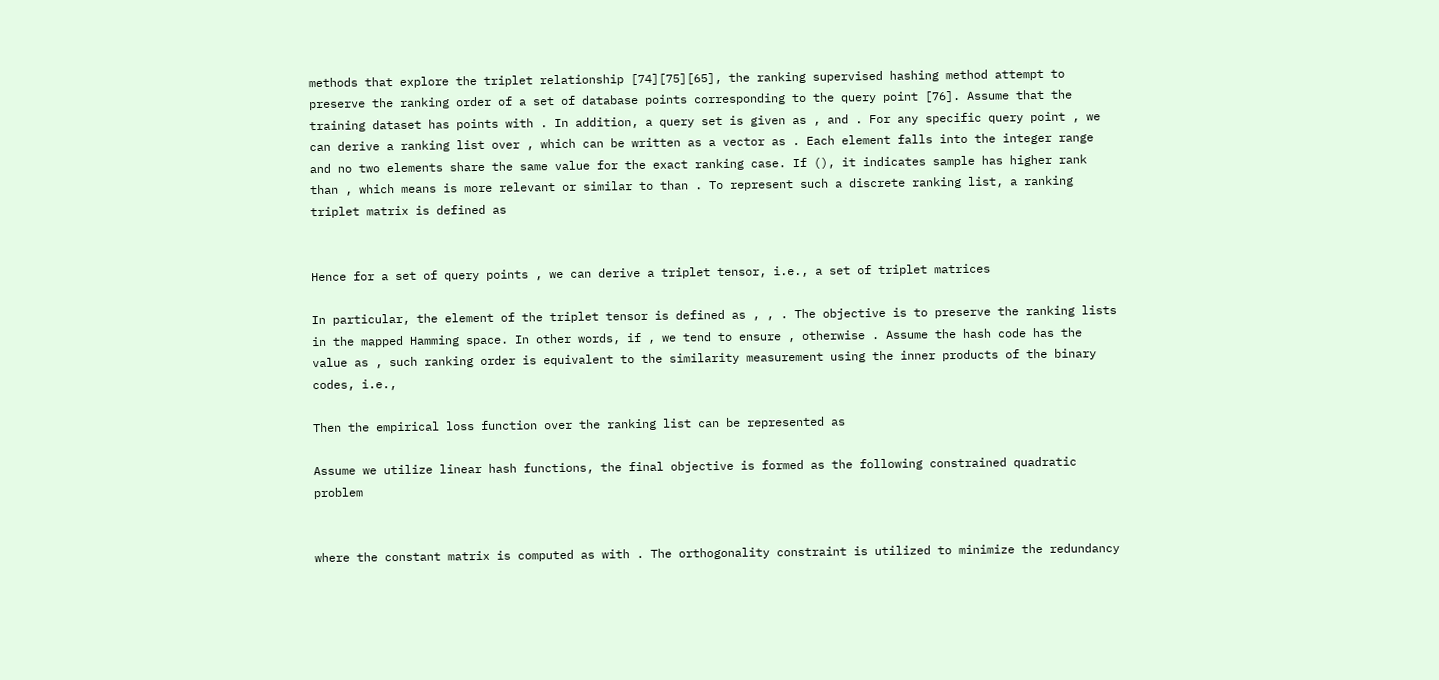methods that explore the triplet relationship [74][75][65], the ranking supervised hashing method attempt to preserve the ranking order of a set of database points corresponding to the query point [76]. Assume that the training dataset has points with . In addition, a query set is given as , and . For any specific query point , we can derive a ranking list over , which can be written as a vector as . Each element falls into the integer range and no two elements share the same value for the exact ranking case. If (), it indicates sample has higher rank than , which means is more relevant or similar to than . To represent such a discrete ranking list, a ranking triplet matrix is defined as


Hence for a set of query points , we can derive a triplet tensor, i.e., a set of triplet matrices

In particular, the element of the triplet tensor is defined as , , . The objective is to preserve the ranking lists in the mapped Hamming space. In other words, if , we tend to ensure , otherwise . Assume the hash code has the value as , such ranking order is equivalent to the similarity measurement using the inner products of the binary codes, i.e.,

Then the empirical loss function over the ranking list can be represented as

Assume we utilize linear hash functions, the final objective is formed as the following constrained quadratic problem


where the constant matrix is computed as with . The orthogonality constraint is utilized to minimize the redundancy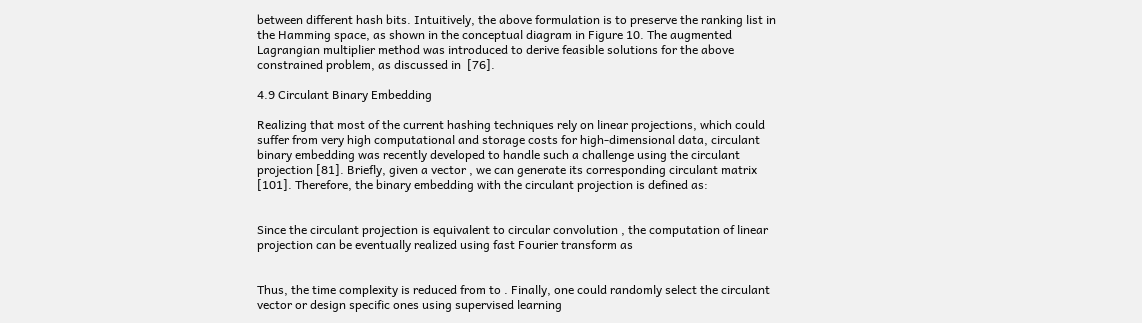between different hash bits. Intuitively, the above formulation is to preserve the ranking list in the Hamming space, as shown in the conceptual diagram in Figure 10. The augmented Lagrangian multiplier method was introduced to derive feasible solutions for the above constrained problem, as discussed in  [76].

4.9 Circulant Binary Embedding

Realizing that most of the current hashing techniques rely on linear projections, which could suffer from very high computational and storage costs for high-dimensional data, circulant binary embedding was recently developed to handle such a challenge using the circulant projection [81]. Briefly, given a vector , we can generate its corresponding circulant matrix  [101]. Therefore, the binary embedding with the circulant projection is defined as:


Since the circulant projection is equivalent to circular convolution , the computation of linear projection can be eventually realized using fast Fourier transform as


Thus, the time complexity is reduced from to . Finally, one could randomly select the circulant vector or design specific ones using supervised learning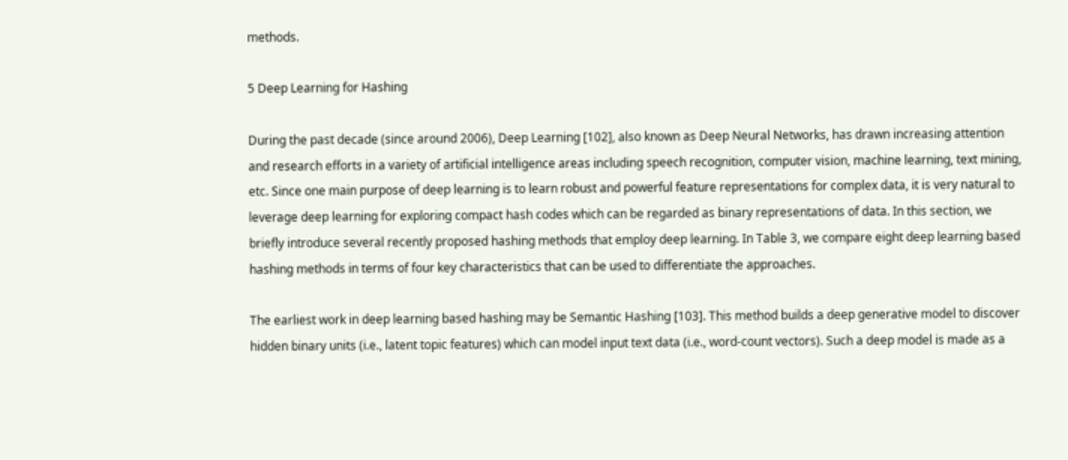methods.

5 Deep Learning for Hashing

During the past decade (since around 2006), Deep Learning [102], also known as Deep Neural Networks, has drawn increasing attention and research efforts in a variety of artificial intelligence areas including speech recognition, computer vision, machine learning, text mining, etc. Since one main purpose of deep learning is to learn robust and powerful feature representations for complex data, it is very natural to leverage deep learning for exploring compact hash codes which can be regarded as binary representations of data. In this section, we briefly introduce several recently proposed hashing methods that employ deep learning. In Table 3, we compare eight deep learning based hashing methods in terms of four key characteristics that can be used to differentiate the approaches.

The earliest work in deep learning based hashing may be Semantic Hashing [103]. This method builds a deep generative model to discover hidden binary units (i.e., latent topic features) which can model input text data (i.e., word-count vectors). Such a deep model is made as a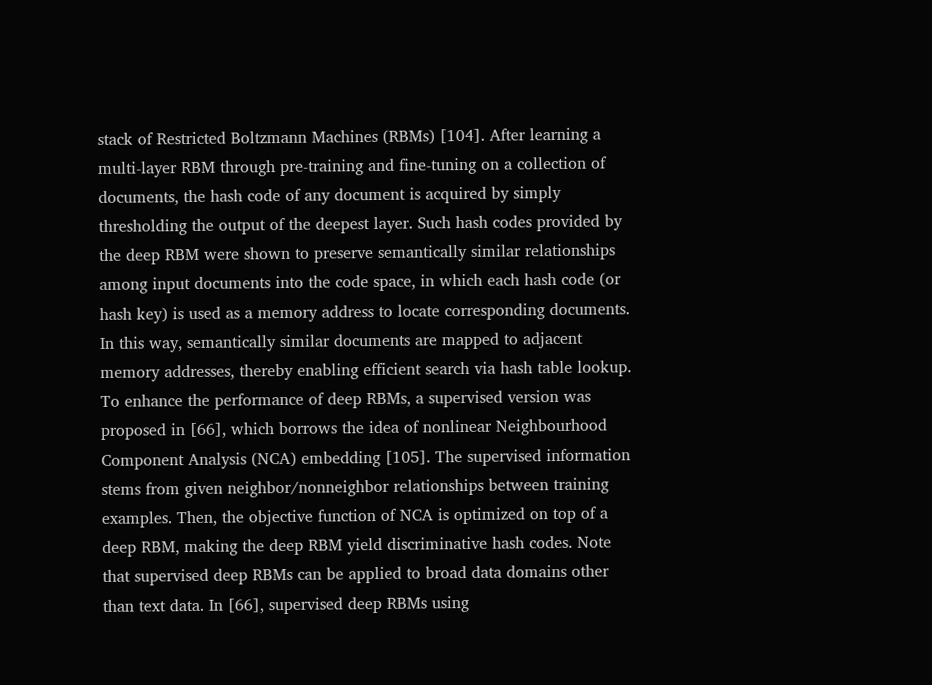stack of Restricted Boltzmann Machines (RBMs) [104]. After learning a multi-layer RBM through pre-training and fine-tuning on a collection of documents, the hash code of any document is acquired by simply thresholding the output of the deepest layer. Such hash codes provided by the deep RBM were shown to preserve semantically similar relationships among input documents into the code space, in which each hash code (or hash key) is used as a memory address to locate corresponding documents. In this way, semantically similar documents are mapped to adjacent memory addresses, thereby enabling efficient search via hash table lookup. To enhance the performance of deep RBMs, a supervised version was proposed in [66], which borrows the idea of nonlinear Neighbourhood Component Analysis (NCA) embedding [105]. The supervised information stems from given neighbor/nonneighbor relationships between training examples. Then, the objective function of NCA is optimized on top of a deep RBM, making the deep RBM yield discriminative hash codes. Note that supervised deep RBMs can be applied to broad data domains other than text data. In [66], supervised deep RBMs using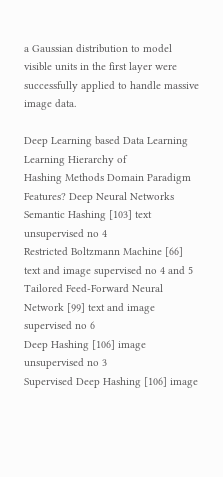a Gaussian distribution to model visible units in the first layer were successfully applied to handle massive image data.

Deep Learning based Data Learning Learning Hierarchy of
Hashing Methods Domain Paradigm Features? Deep Neural Networks
Semantic Hashing [103] text unsupervised no 4
Restricted Boltzmann Machine [66] text and image supervised no 4 and 5
Tailored Feed-Forward Neural Network [99] text and image supervised no 6
Deep Hashing [106] image unsupervised no 3
Supervised Deep Hashing [106] image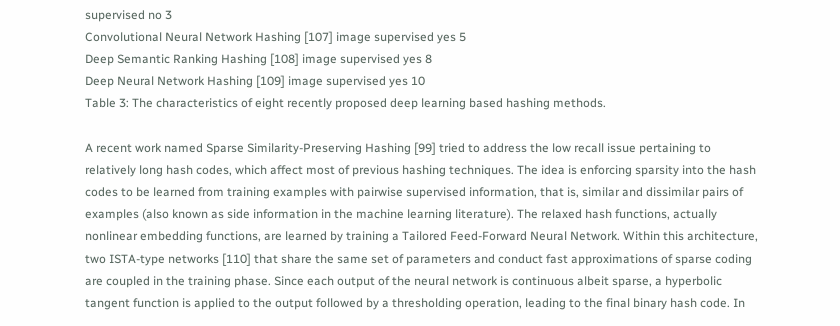supervised no 3
Convolutional Neural Network Hashing [107] image supervised yes 5
Deep Semantic Ranking Hashing [108] image supervised yes 8
Deep Neural Network Hashing [109] image supervised yes 10
Table 3: The characteristics of eight recently proposed deep learning based hashing methods.

A recent work named Sparse Similarity-Preserving Hashing [99] tried to address the low recall issue pertaining to relatively long hash codes, which affect most of previous hashing techniques. The idea is enforcing sparsity into the hash codes to be learned from training examples with pairwise supervised information, that is, similar and dissimilar pairs of examples (also known as side information in the machine learning literature). The relaxed hash functions, actually nonlinear embedding functions, are learned by training a Tailored Feed-Forward Neural Network. Within this architecture, two ISTA-type networks [110] that share the same set of parameters and conduct fast approximations of sparse coding are coupled in the training phase. Since each output of the neural network is continuous albeit sparse, a hyperbolic tangent function is applied to the output followed by a thresholding operation, leading to the final binary hash code. In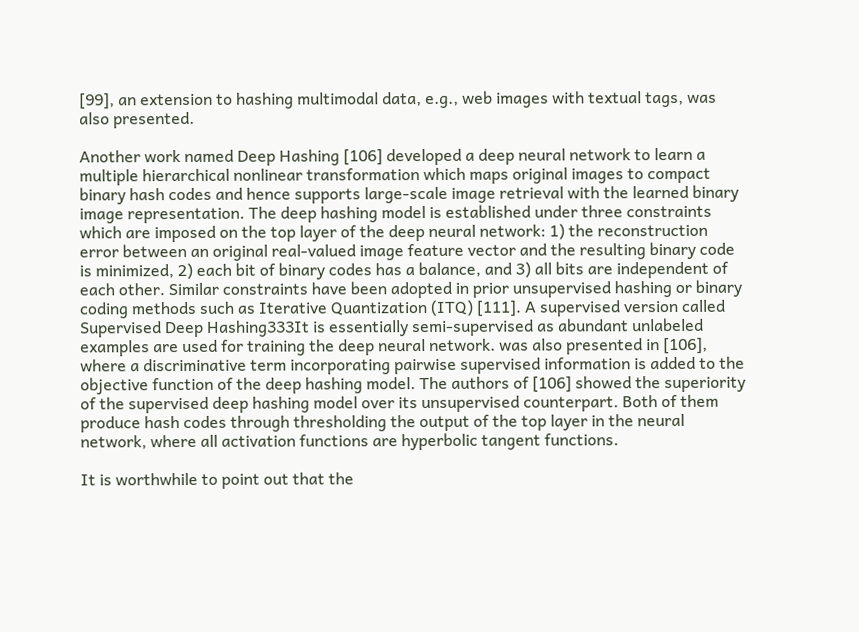[99], an extension to hashing multimodal data, e.g., web images with textual tags, was also presented.

Another work named Deep Hashing [106] developed a deep neural network to learn a multiple hierarchical nonlinear transformation which maps original images to compact binary hash codes and hence supports large-scale image retrieval with the learned binary image representation. The deep hashing model is established under three constraints which are imposed on the top layer of the deep neural network: 1) the reconstruction error between an original real-valued image feature vector and the resulting binary code is minimized, 2) each bit of binary codes has a balance, and 3) all bits are independent of each other. Similar constraints have been adopted in prior unsupervised hashing or binary coding methods such as Iterative Quantization (ITQ) [111]. A supervised version called Supervised Deep Hashing333It is essentially semi-supervised as abundant unlabeled examples are used for training the deep neural network. was also presented in [106], where a discriminative term incorporating pairwise supervised information is added to the objective function of the deep hashing model. The authors of [106] showed the superiority of the supervised deep hashing model over its unsupervised counterpart. Both of them produce hash codes through thresholding the output of the top layer in the neural network, where all activation functions are hyperbolic tangent functions.

It is worthwhile to point out that the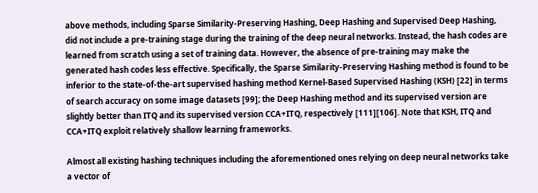above methods, including Sparse Similarity-Preserving Hashing, Deep Hashing and Supervised Deep Hashing, did not include a pre-training stage during the training of the deep neural networks. Instead, the hash codes are learned from scratch using a set of training data. However, the absence of pre-training may make the generated hash codes less effective. Specifically, the Sparse Similarity-Preserving Hashing method is found to be inferior to the state-of-the-art supervised hashing method Kernel-Based Supervised Hashing (KSH) [22] in terms of search accuracy on some image datasets [99]; the Deep Hashing method and its supervised version are slightly better than ITQ and its supervised version CCA+ITQ, respectively [111][106]. Note that KSH, ITQ and CCA+ITQ exploit relatively shallow learning frameworks.

Almost all existing hashing techniques including the aforementioned ones relying on deep neural networks take a vector of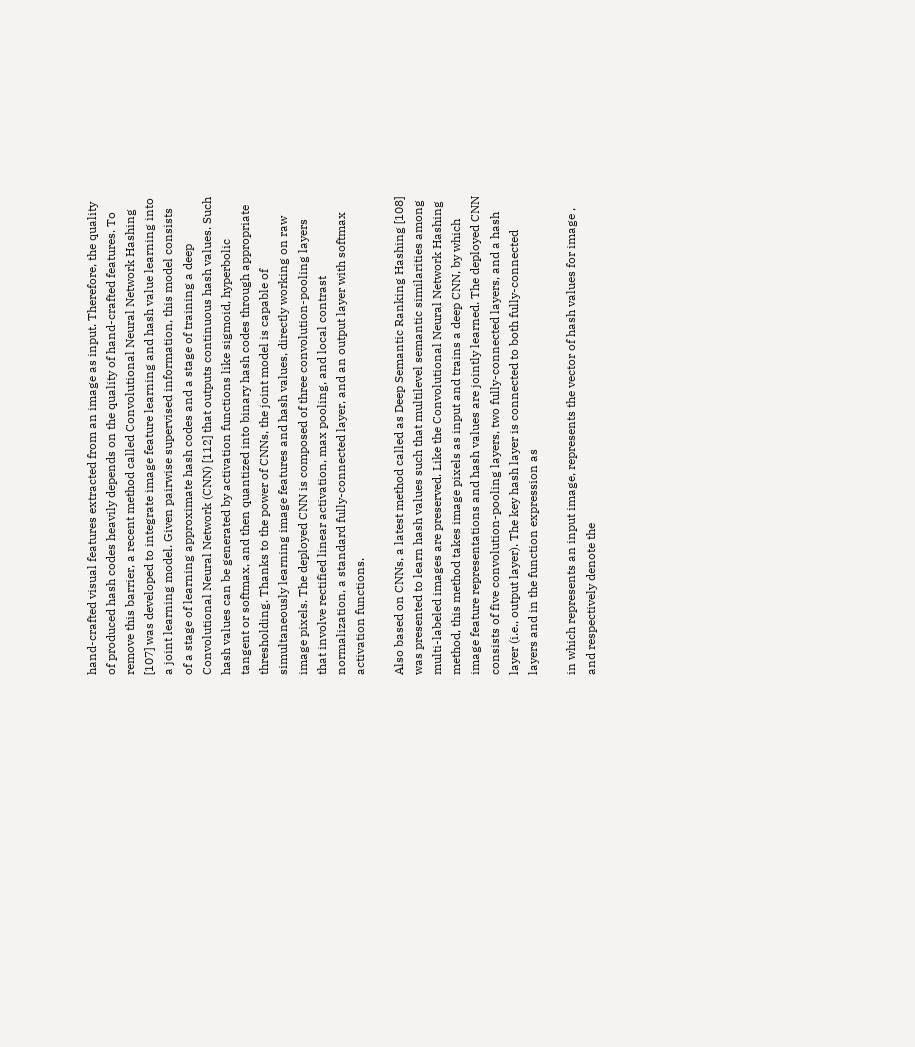hand-crafted visual features extracted from an image as input. Therefore, the quality of produced hash codes heavily depends on the quality of hand-crafted features. To remove this barrier, a recent method called Convolutional Neural Network Hashing [107] was developed to integrate image feature learning and hash value learning into a joint learning model. Given pairwise supervised information, this model consists of a stage of learning approximate hash codes and a stage of training a deep Convolutional Neural Network (CNN) [112] that outputs continuous hash values. Such hash values can be generated by activation functions like sigmoid, hyperbolic tangent or softmax, and then quantized into binary hash codes through appropriate thresholding. Thanks to the power of CNNs, the joint model is capable of simultaneously learning image features and hash values, directly working on raw image pixels. The deployed CNN is composed of three convolution-pooling layers that involve rectified linear activation, max pooling, and local contrast normalization, a standard fully-connected layer, and an output layer with softmax activation functions.

Also based on CNNs, a latest method called as Deep Semantic Ranking Hashing [108] was presented to learn hash values such that multilevel semantic similarities among multi-labeled images are preserved. Like the Convolutional Neural Network Hashing method, this method takes image pixels as input and trains a deep CNN, by which image feature representations and hash values are jointly learned. The deployed CNN consists of five convolution-pooling layers, two fully-connected layers, and a hash layer (i.e., output layer). The key hash layer is connected to both fully-connected layers and in the function expression as

in which represents an input image, represents the vector of hash values for image , and respectively denote the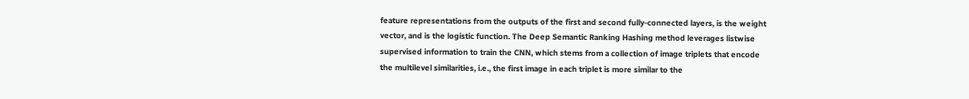feature representations from the outputs of the first and second fully-connected layers, is the weight vector, and is the logistic function. The Deep Semantic Ranking Hashing method leverages listwise supervised information to train the CNN, which stems from a collection of image triplets that encode the multilevel similarities, i.e., the first image in each triplet is more similar to the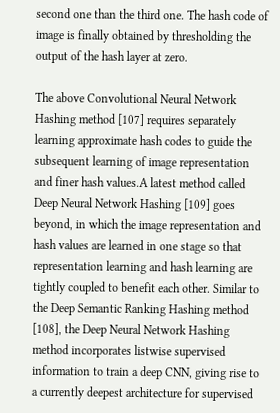second one than the third one. The hash code of image is finally obtained by thresholding the output of the hash layer at zero.

The above Convolutional Neural Network Hashing method [107] requires separately learning approximate hash codes to guide the subsequent learning of image representation and finer hash values.A latest method called Deep Neural Network Hashing [109] goes beyond, in which the image representation and hash values are learned in one stage so that representation learning and hash learning are tightly coupled to benefit each other. Similar to the Deep Semantic Ranking Hashing method [108], the Deep Neural Network Hashing method incorporates listwise supervised information to train a deep CNN, giving rise to a currently deepest architecture for supervised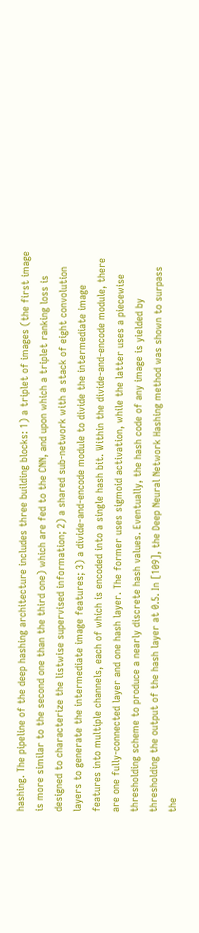hashing. The pipeline of the deep hashing architecture includes three building blocks: 1) a triplet of images (the first image is more similar to the second one than the third one) which are fed to the CNN, and upon which a triplet ranking loss is designed to characterize the listwise supervised information; 2) a shared sub-network with a stack of eight convolution layers to generate the intermediate image features; 3) a divide-and-encode module to divide the intermediate image features into multiple channels, each of which is encoded into a single hash bit. Within the divide-and-encode module, there are one fully-connected layer and one hash layer. The former uses sigmoid activation, while the latter uses a piecewise thresholding scheme to produce a nearly discrete hash values. Eventually, the hash code of any image is yielded by thresholding the output of the hash layer at 0.5. In [109], the Deep Neural Network Hashing method was shown to surpass the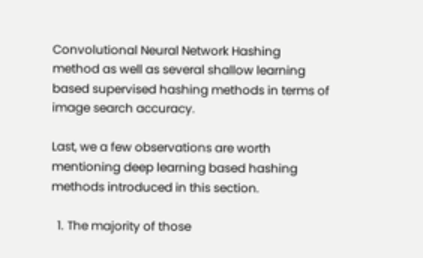Convolutional Neural Network Hashing method as well as several shallow learning based supervised hashing methods in terms of image search accuracy.

Last, we a few observations are worth mentioning deep learning based hashing methods introduced in this section.

  1. The majority of those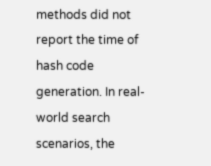methods did not report the time of hash code generation. In real-world search scenarios, the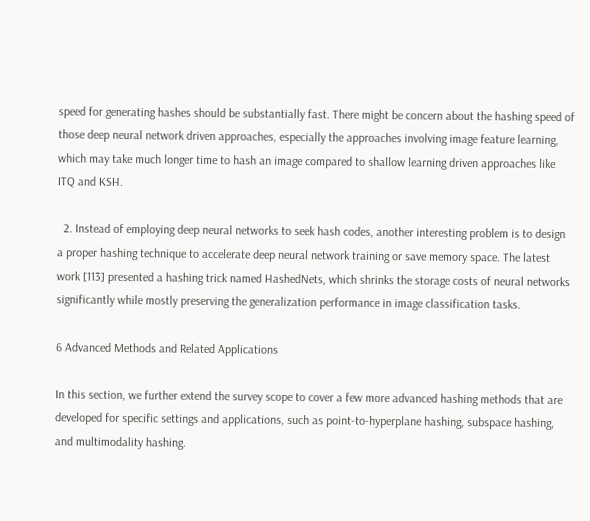speed for generating hashes should be substantially fast. There might be concern about the hashing speed of those deep neural network driven approaches, especially the approaches involving image feature learning, which may take much longer time to hash an image compared to shallow learning driven approaches like ITQ and KSH.

  2. Instead of employing deep neural networks to seek hash codes, another interesting problem is to design a proper hashing technique to accelerate deep neural network training or save memory space. The latest work [113] presented a hashing trick named HashedNets, which shrinks the storage costs of neural networks significantly while mostly preserving the generalization performance in image classification tasks.

6 Advanced Methods and Related Applications

In this section, we further extend the survey scope to cover a few more advanced hashing methods that are developed for specific settings and applications, such as point-to-hyperplane hashing, subspace hashing, and multimodality hashing.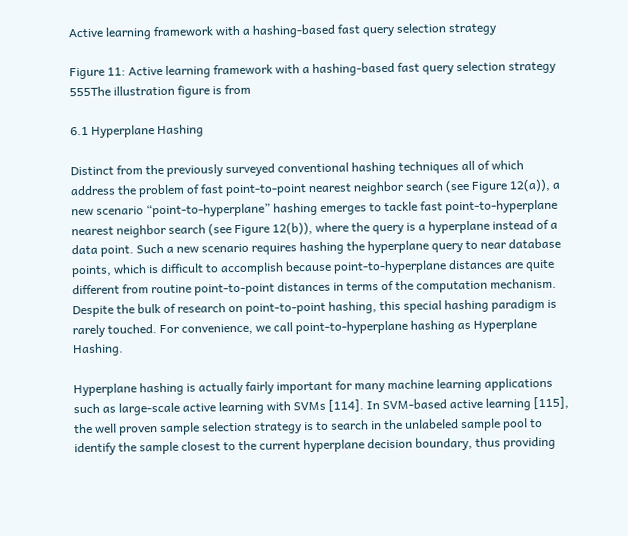Active learning framework with a hashing-based fast query selection strategy

Figure 11: Active learning framework with a hashing-based fast query selection strategy 555The illustration figure is from

6.1 Hyperplane Hashing

Distinct from the previously surveyed conventional hashing techniques all of which address the problem of fast point-to-point nearest neighbor search (see Figure 12(a)), a new scenario “point-to-hyperplane” hashing emerges to tackle fast point-to-hyperplane nearest neighbor search (see Figure 12(b)), where the query is a hyperplane instead of a data point. Such a new scenario requires hashing the hyperplane query to near database points, which is difficult to accomplish because point-to-hyperplane distances are quite different from routine point-to-point distances in terms of the computation mechanism. Despite the bulk of research on point-to-point hashing, this special hashing paradigm is rarely touched. For convenience, we call point-to-hyperplane hashing as Hyperplane Hashing.

Hyperplane hashing is actually fairly important for many machine learning applications such as large-scale active learning with SVMs [114]. In SVM-based active learning [115], the well proven sample selection strategy is to search in the unlabeled sample pool to identify the sample closest to the current hyperplane decision boundary, thus providing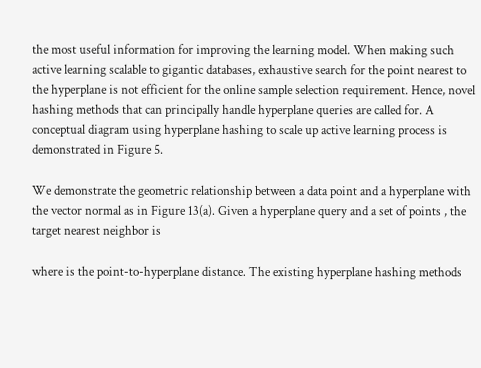the most useful information for improving the learning model. When making such active learning scalable to gigantic databases, exhaustive search for the point nearest to the hyperplane is not efficient for the online sample selection requirement. Hence, novel hashing methods that can principally handle hyperplane queries are called for. A conceptual diagram using hyperplane hashing to scale up active learning process is demonstrated in Figure 5.

We demonstrate the geometric relationship between a data point and a hyperplane with the vector normal as in Figure 13(a). Given a hyperplane query and a set of points , the target nearest neighbor is

where is the point-to-hyperplane distance. The existing hyperplane hashing methods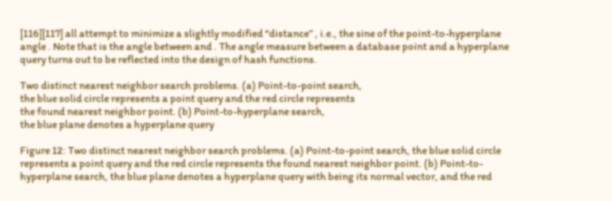[116][117] all attempt to minimize a slightly modified “distance” , i.e., the sine of the point-to-hyperplane angle . Note that is the angle between and . The angle measure between a database point and a hyperplane query turns out to be reflected into the design of hash functions.

Two distinct nearest neighbor search problems. (a) Point-to-point search,
the blue solid circle represents a point query and the red circle represents
the found nearest neighbor point. (b) Point-to-hyperplane search,
the blue plane denotes a hyperplane query

Figure 12: Two distinct nearest neighbor search problems. (a) Point-to-point search, the blue solid circle represents a point query and the red circle represents the found nearest neighbor point. (b) Point-to-hyperplane search, the blue plane denotes a hyperplane query with being its normal vector, and the red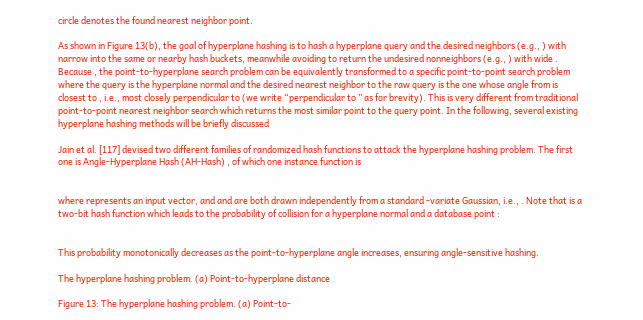circle denotes the found nearest neighbor point.

As shown in Figure 13(b), the goal of hyperplane hashing is to hash a hyperplane query and the desired neighbors (e.g., ) with narrow into the same or nearby hash buckets, meanwhile avoiding to return the undesired nonneighbors (e.g., ) with wide . Because , the point-to-hyperplane search problem can be equivalently transformed to a specific point-to-point search problem where the query is the hyperplane normal and the desired nearest neighbor to the raw query is the one whose angle from is closest to , i.e., most closely perpendicular to (we write “perpendicular to ” as for brevity). This is very different from traditional point-to-point nearest neighbor search which returns the most similar point to the query point. In the following, several existing hyperplane hashing methods will be briefly discussed

Jain et al. [117] devised two different families of randomized hash functions to attack the hyperplane hashing problem. The first one is Angle-Hyperplane Hash (AH-Hash) , of which one instance function is


where represents an input vector, and and are both drawn independently from a standard -variate Gaussian, i.e., . Note that is a two-bit hash function which leads to the probability of collision for a hyperplane normal and a database point :


This probability monotonically decreases as the point-to-hyperplane angle increases, ensuring angle-sensitive hashing.

The hyperplane hashing problem. (a) Point-to-hyperplane distance

Figure 13: The hyperplane hashing problem. (a) Point-to-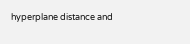hyperplane distance and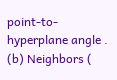point-to-hyperplane angle . (b) Neighbors (